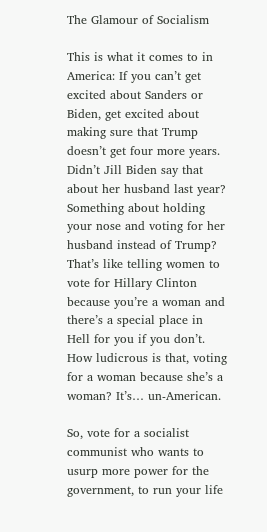The Glamour of Socialism

This is what it comes to in America: If you can’t get excited about Sanders or Biden, get excited about making sure that Trump doesn’t get four more years. Didn’t Jill Biden say that about her husband last year? Something about holding your nose and voting for her husband instead of Trump? That’s like telling women to vote for Hillary Clinton because you’re a woman and there’s a special place in Hell for you if you don’t. How ludicrous is that, voting for a woman because she’s a woman? It’s… un-American.

So, vote for a socialist communist who wants to usurp more power for the government, to run your life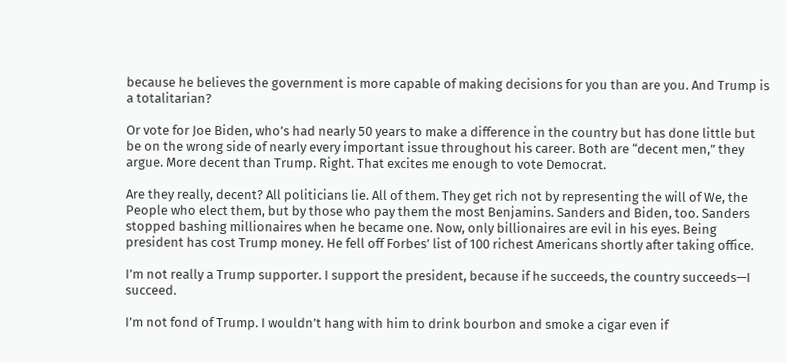because he believes the government is more capable of making decisions for you than are you. And Trump is a totalitarian?

Or vote for Joe Biden, who’s had nearly 50 years to make a difference in the country but has done little but be on the wrong side of nearly every important issue throughout his career. Both are “decent men,” they argue. More decent than Trump. Right. That excites me enough to vote Democrat.

Are they really, decent? All politicians lie. All of them. They get rich not by representing the will of We, the People who elect them, but by those who pay them the most Benjamins. Sanders and Biden, too. Sanders stopped bashing millionaires when he became one. Now, only billionaires are evil in his eyes. Being president has cost Trump money. He fell off Forbes’ list of 100 richest Americans shortly after taking office.

I’m not really a Trump supporter. I support the president, because if he succeeds, the country succeeds—I succeed.

I’m not fond of Trump. I wouldn’t hang with him to drink bourbon and smoke a cigar even if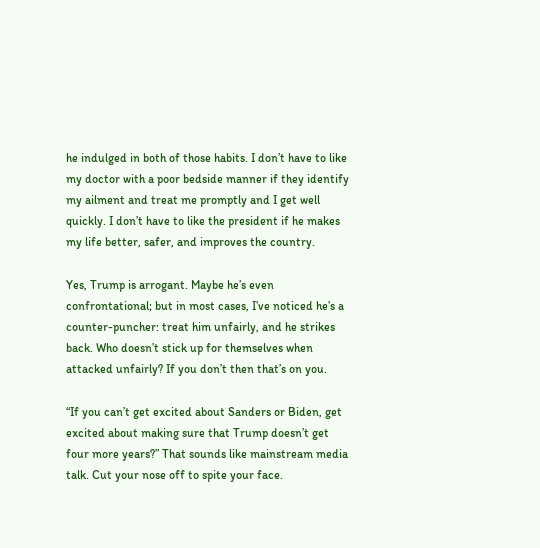he indulged in both of those habits. I don’t have to like my doctor with a poor bedside manner if they identify my ailment and treat me promptly and I get well quickly. I don’t have to like the president if he makes my life better, safer, and improves the country.

Yes, Trump is arrogant. Maybe he’s even confrontational; but in most cases, I’ve noticed he’s a counter-puncher: treat him unfairly, and he strikes back. Who doesn’t stick up for themselves when attacked unfairly? If you don’t then that’s on you.

“If you can’t get excited about Sanders or Biden, get excited about making sure that Trump doesn’t get four more years?” That sounds like mainstream media talk. Cut your nose off to spite your face.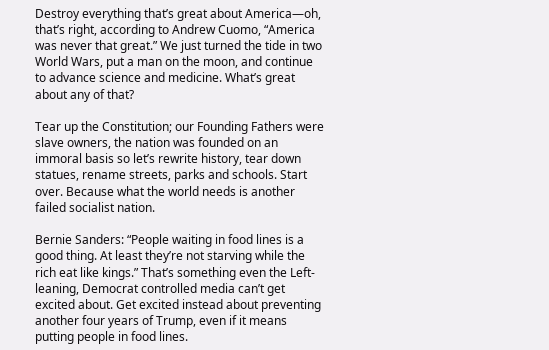Destroy everything that’s great about America—oh, that’s right, according to Andrew Cuomo, “America was never that great.” We just turned the tide in two World Wars, put a man on the moon, and continue to advance science and medicine. What’s great about any of that?

Tear up the Constitution; our Founding Fathers were slave owners, the nation was founded on an immoral basis so let’s rewrite history, tear down statues, rename streets, parks and schools. Start over. Because what the world needs is another failed socialist nation.

Bernie Sanders: “People waiting in food lines is a good thing. At least they’re not starving while the rich eat like kings.” That’s something even the Left-leaning, Democrat controlled media can’t get excited about. Get excited instead about preventing another four years of Trump, even if it means putting people in food lines.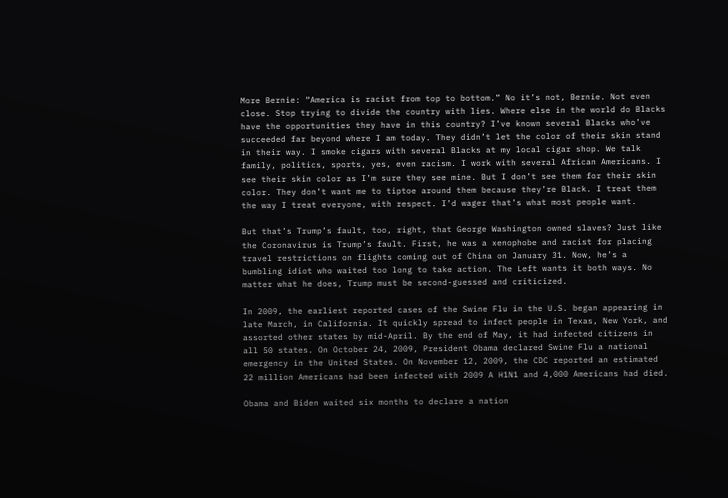More Bernie: “America is racist from top to bottom.” No it’s not, Bernie. Not even close. Stop trying to divide the country with lies. Where else in the world do Blacks have the opportunities they have in this country? I’ve known several Blacks who’ve succeeded far beyond where I am today. They didn’t let the color of their skin stand in their way. I smoke cigars with several Blacks at my local cigar shop. We talk family, politics, sports, yes, even racism. I work with several African Americans. I see their skin color as I’m sure they see mine. But I don’t see them for their skin color. They don’t want me to tiptoe around them because they’re Black. I treat them the way I treat everyone, with respect. I’d wager that’s what most people want.

But that’s Trump’s fault, too, right, that George Washington owned slaves? Just like the Coronavirus is Trump’s fault. First, he was a xenophobe and racist for placing travel restrictions on flights coming out of China on January 31. Now, he’s a bumbling idiot who waited too long to take action. The Left wants it both ways. No matter what he does, Trump must be second-guessed and criticized.

In 2009, the earliest reported cases of the Swine Flu in the U.S. began appearing in late March, in California. It quickly spread to infect people in Texas, New York, and assorted other states by mid-April. By the end of May, it had infected citizens in all 50 states. On October 24, 2009, President Obama declared Swine Flu a national emergency in the United States. On November 12, 2009, the CDC reported an estimated 22 million Americans had been infected with 2009 A H1N1 and 4,000 Americans had died.

Obama and Biden waited six months to declare a nation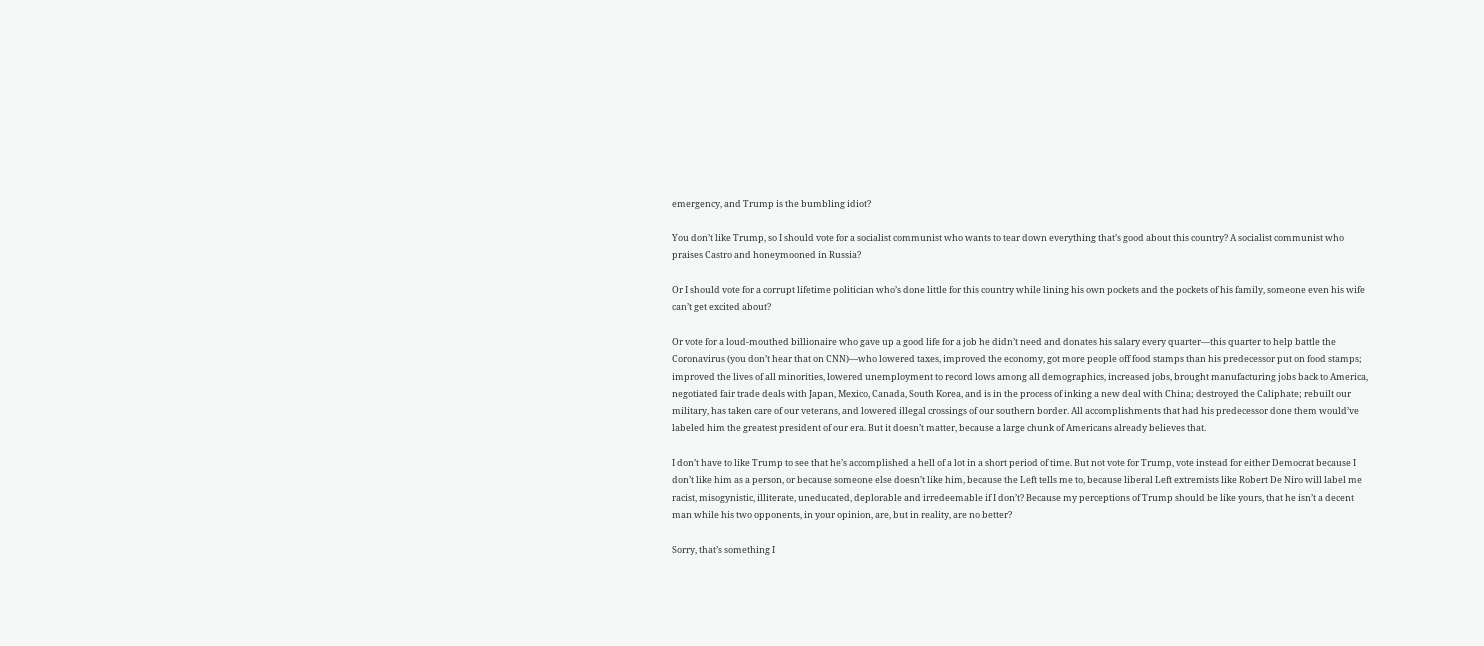emergency, and Trump is the bumbling idiot?

You don’t like Trump, so I should vote for a socialist communist who wants to tear down everything that’s good about this country? A socialist communist who praises Castro and honeymooned in Russia?

Or I should vote for a corrupt lifetime politician who’s done little for this country while lining his own pockets and the pockets of his family, someone even his wife can’t get excited about?

Or vote for a loud-mouthed billionaire who gave up a good life for a job he didn’t need and donates his salary every quarter—this quarter to help battle the Coronavirus (you don’t hear that on CNN)—who lowered taxes, improved the economy, got more people off food stamps than his predecessor put on food stamps; improved the lives of all minorities, lowered unemployment to record lows among all demographics, increased jobs, brought manufacturing jobs back to America, negotiated fair trade deals with Japan, Mexico, Canada, South Korea, and is in the process of inking a new deal with China; destroyed the Caliphate; rebuilt our military, has taken care of our veterans, and lowered illegal crossings of our southern border. All accomplishments that had his predecessor done them would’ve labeled him the greatest president of our era. But it doesn’t matter, because a large chunk of Americans already believes that.

I don’t have to like Trump to see that he’s accomplished a hell of a lot in a short period of time. But not vote for Trump, vote instead for either Democrat because I don’t like him as a person, or because someone else doesn’t like him, because the Left tells me to, because liberal Left extremists like Robert De Niro will label me racist, misogynistic, illiterate, uneducated, deplorable and irredeemable if I don’t? Because my perceptions of Trump should be like yours, that he isn’t a decent man while his two opponents, in your opinion, are, but in reality, are no better?

Sorry, that’s something I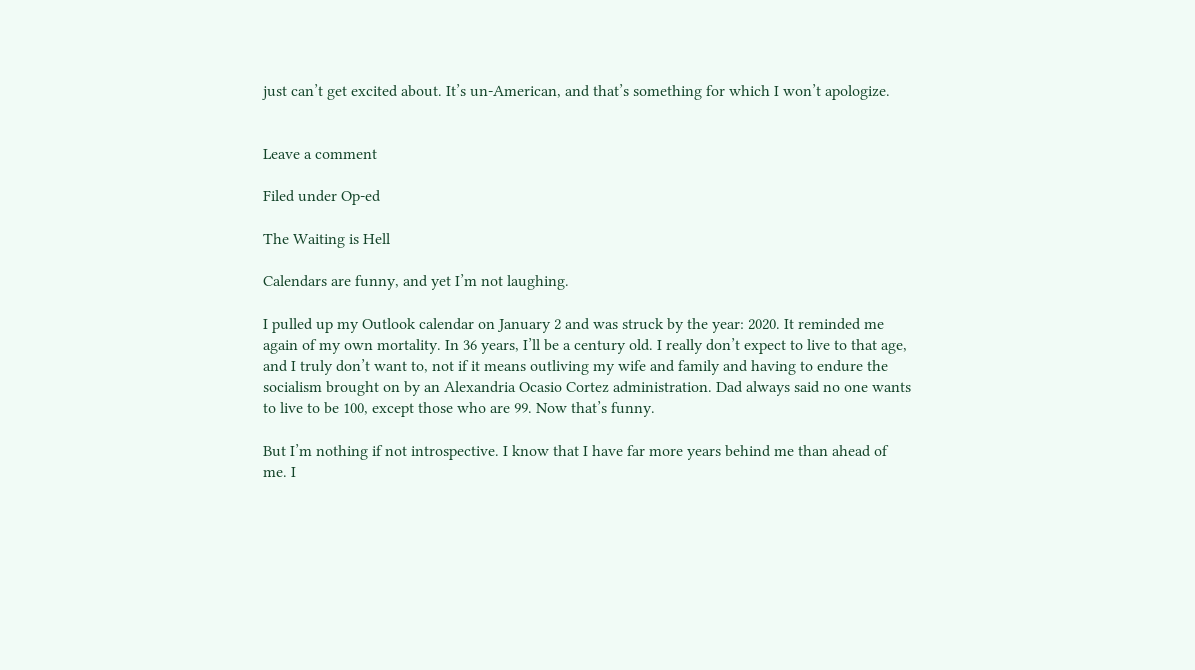just can’t get excited about. It’s un-American, and that’s something for which I won’t apologize.


Leave a comment

Filed under Op-ed

The Waiting is Hell

Calendars are funny, and yet I’m not laughing.

I pulled up my Outlook calendar on January 2 and was struck by the year: 2020. It reminded me again of my own mortality. In 36 years, I’ll be a century old. I really don’t expect to live to that age, and I truly don’t want to, not if it means outliving my wife and family and having to endure the socialism brought on by an Alexandria Ocasio Cortez administration. Dad always said no one wants to live to be 100, except those who are 99. Now that’s funny.

But I’m nothing if not introspective. I know that I have far more years behind me than ahead of me. I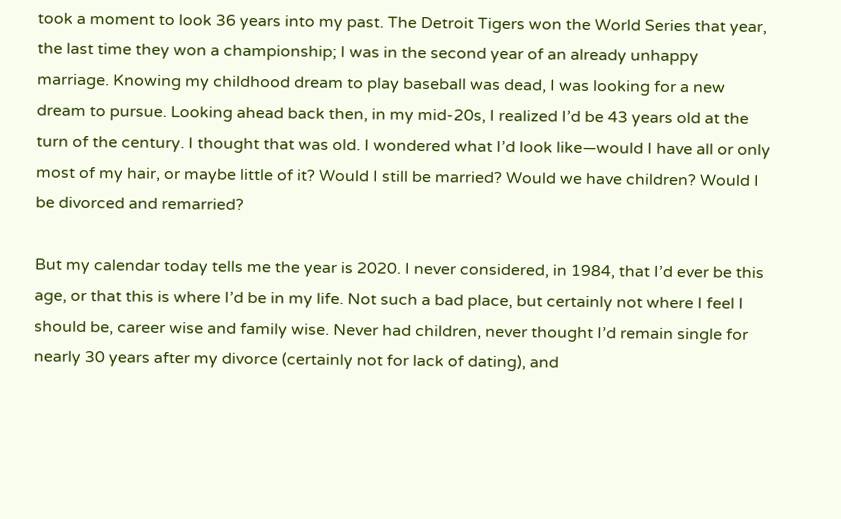took a moment to look 36 years into my past. The Detroit Tigers won the World Series that year, the last time they won a championship; I was in the second year of an already unhappy marriage. Knowing my childhood dream to play baseball was dead, I was looking for a new dream to pursue. Looking ahead back then, in my mid-20s, I realized I’d be 43 years old at the turn of the century. I thought that was old. I wondered what I’d look like—would I have all or only most of my hair, or maybe little of it? Would I still be married? Would we have children? Would I be divorced and remarried?

But my calendar today tells me the year is 2020. I never considered, in 1984, that I’d ever be this age, or that this is where I’d be in my life. Not such a bad place, but certainly not where I feel I should be, career wise and family wise. Never had children, never thought I’d remain single for nearly 30 years after my divorce (certainly not for lack of dating), and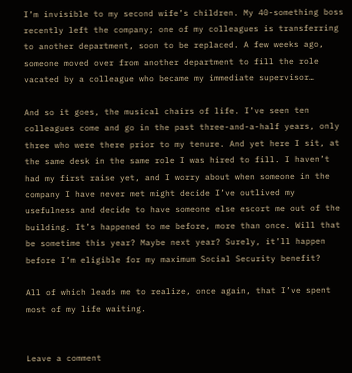I’m invisible to my second wife’s children. My 40-something boss recently left the company; one of my colleagues is transferring to another department, soon to be replaced. A few weeks ago, someone moved over from another department to fill the role vacated by a colleague who became my immediate supervisor…

And so it goes, the musical chairs of life. I’ve seen ten colleagues come and go in the past three-and-a-half years, only three who were there prior to my tenure. And yet here I sit, at the same desk in the same role I was hired to fill. I haven’t had my first raise yet, and I worry about when someone in the company I have never met might decide I’ve outlived my usefulness and decide to have someone else escort me out of the building. It’s happened to me before, more than once. Will that be sometime this year? Maybe next year? Surely, it’ll happen before I’m eligible for my maximum Social Security benefit?

All of which leads me to realize, once again, that I’ve spent most of my life waiting.


Leave a comment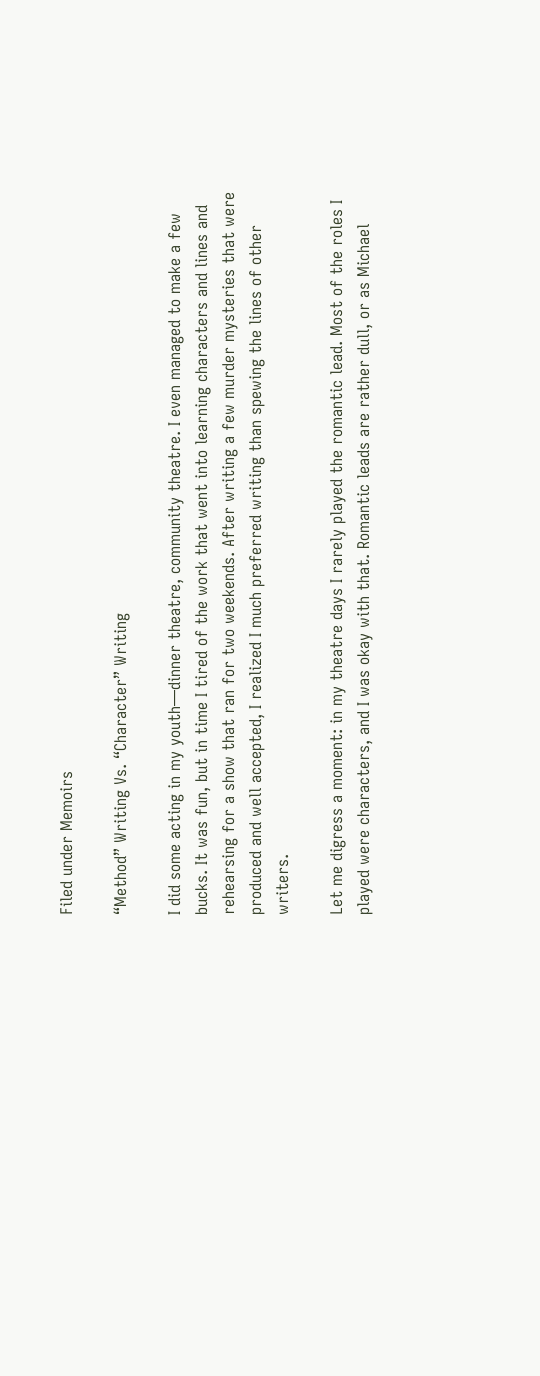Filed under Memoirs

“Method” Writing Vs. “Character” Writing

I did some acting in my youth—dinner theatre, community theatre. I even managed to make a few bucks. It was fun, but in time I tired of the work that went into learning characters and lines and rehearsing for a show that ran for two weekends. After writing a few murder mysteries that were produced and well accepted, I realized I much preferred writing than spewing the lines of other writers.

Let me digress a moment: in my theatre days I rarely played the romantic lead. Most of the roles I played were characters, and I was okay with that. Romantic leads are rather dull, or as Michael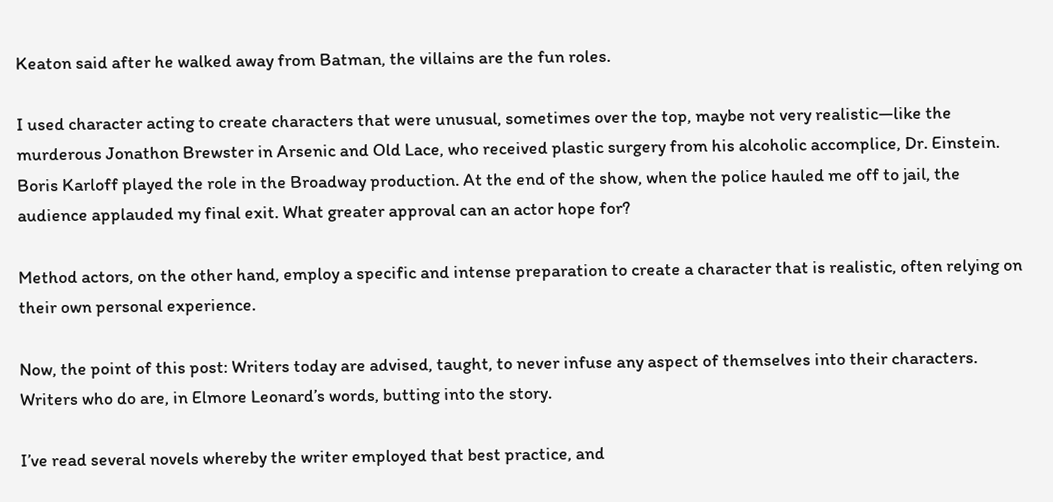Keaton said after he walked away from Batman, the villains are the fun roles.

I used character acting to create characters that were unusual, sometimes over the top, maybe not very realistic—like the murderous Jonathon Brewster in Arsenic and Old Lace, who received plastic surgery from his alcoholic accomplice, Dr. Einstein. Boris Karloff played the role in the Broadway production. At the end of the show, when the police hauled me off to jail, the audience applauded my final exit. What greater approval can an actor hope for?

Method actors, on the other hand, employ a specific and intense preparation to create a character that is realistic, often relying on their own personal experience.

Now, the point of this post: Writers today are advised, taught, to never infuse any aspect of themselves into their characters. Writers who do are, in Elmore Leonard’s words, butting into the story.

I’ve read several novels whereby the writer employed that best practice, and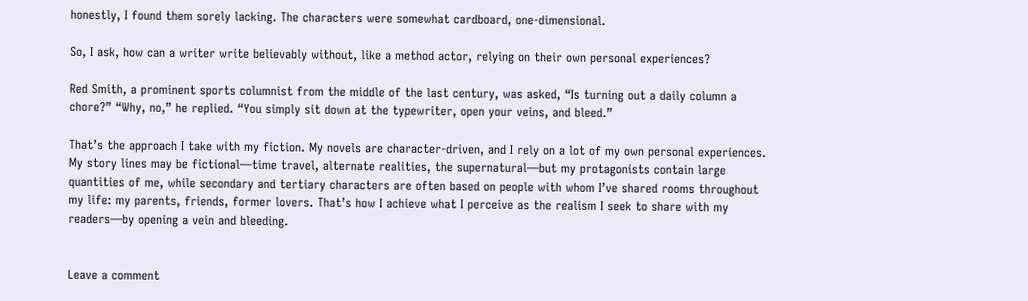honestly, I found them sorely lacking. The characters were somewhat cardboard, one-dimensional.

So, I ask, how can a writer write believably without, like a method actor, relying on their own personal experiences?

Red Smith, a prominent sports columnist from the middle of the last century, was asked, “Is turning out a daily column a chore?” “Why, no,” he replied. “You simply sit down at the typewriter, open your veins, and bleed.”

That’s the approach I take with my fiction. My novels are character-driven, and I rely on a lot of my own personal experiences. My story lines may be fictional—time travel, alternate realities, the supernatural—but my protagonists contain large quantities of me, while secondary and tertiary characters are often based on people with whom I’ve shared rooms throughout my life: my parents, friends, former lovers. That’s how I achieve what I perceive as the realism I seek to share with my readers—by opening a vein and bleeding.


Leave a comment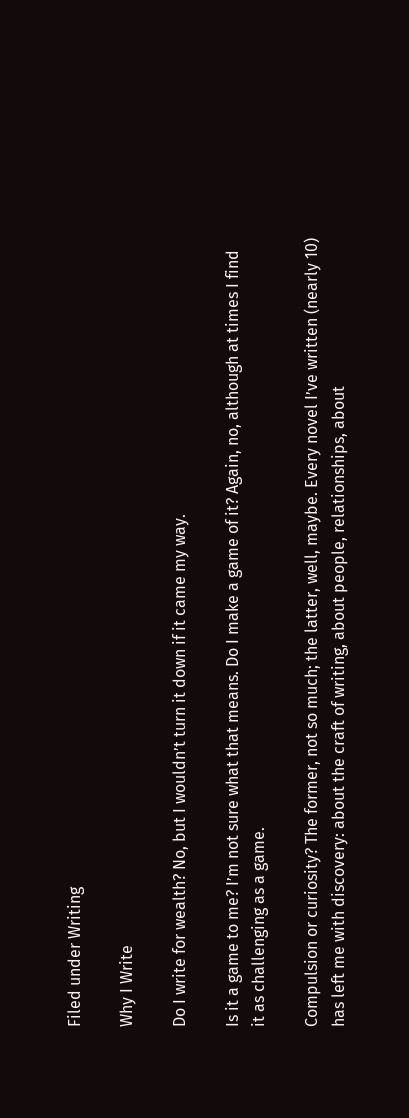Filed under Writing

Why I Write

Do I write for wealth? No, but I wouldn’t turn it down if it came my way.

Is it a game to me? I’m not sure what that means. Do I make a game of it? Again, no, although at times I find it as challenging as a game.

Compulsion or curiosity? The former, not so much; the latter, well, maybe. Every novel I’ve written (nearly 10) has left me with discovery: about the craft of writing, about people, relationships, about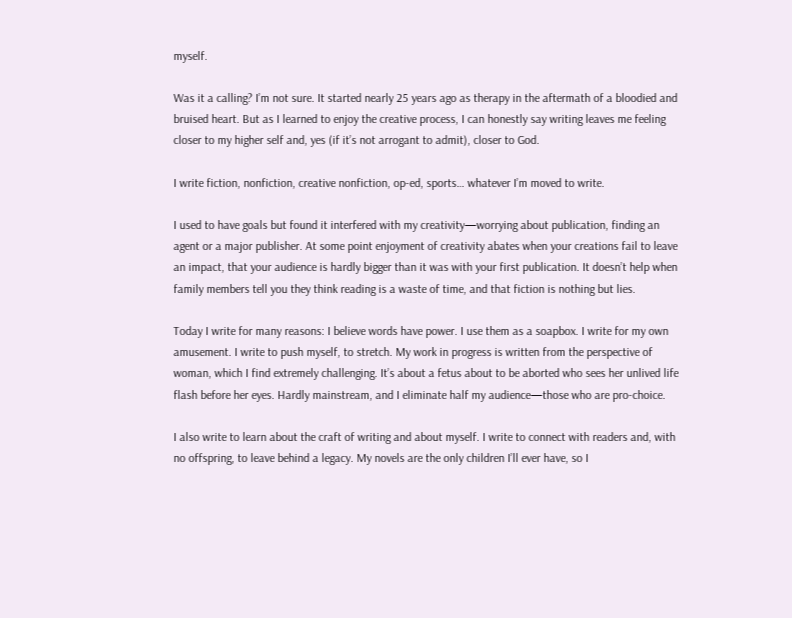myself.

Was it a calling? I’m not sure. It started nearly 25 years ago as therapy in the aftermath of a bloodied and bruised heart. But as I learned to enjoy the creative process, I can honestly say writing leaves me feeling closer to my higher self and, yes (if it’s not arrogant to admit), closer to God.

I write fiction, nonfiction, creative nonfiction, op-ed, sports… whatever I’m moved to write.

I used to have goals but found it interfered with my creativity—worrying about publication, finding an agent or a major publisher. At some point enjoyment of creativity abates when your creations fail to leave an impact, that your audience is hardly bigger than it was with your first publication. It doesn’t help when family members tell you they think reading is a waste of time, and that fiction is nothing but lies.

Today I write for many reasons: I believe words have power. I use them as a soapbox. I write for my own amusement. I write to push myself, to stretch. My work in progress is written from the perspective of woman, which I find extremely challenging. It’s about a fetus about to be aborted who sees her unlived life flash before her eyes. Hardly mainstream, and I eliminate half my audience—those who are pro-choice.

I also write to learn about the craft of writing and about myself. I write to connect with readers and, with no offspring, to leave behind a legacy. My novels are the only children I’ll ever have, so I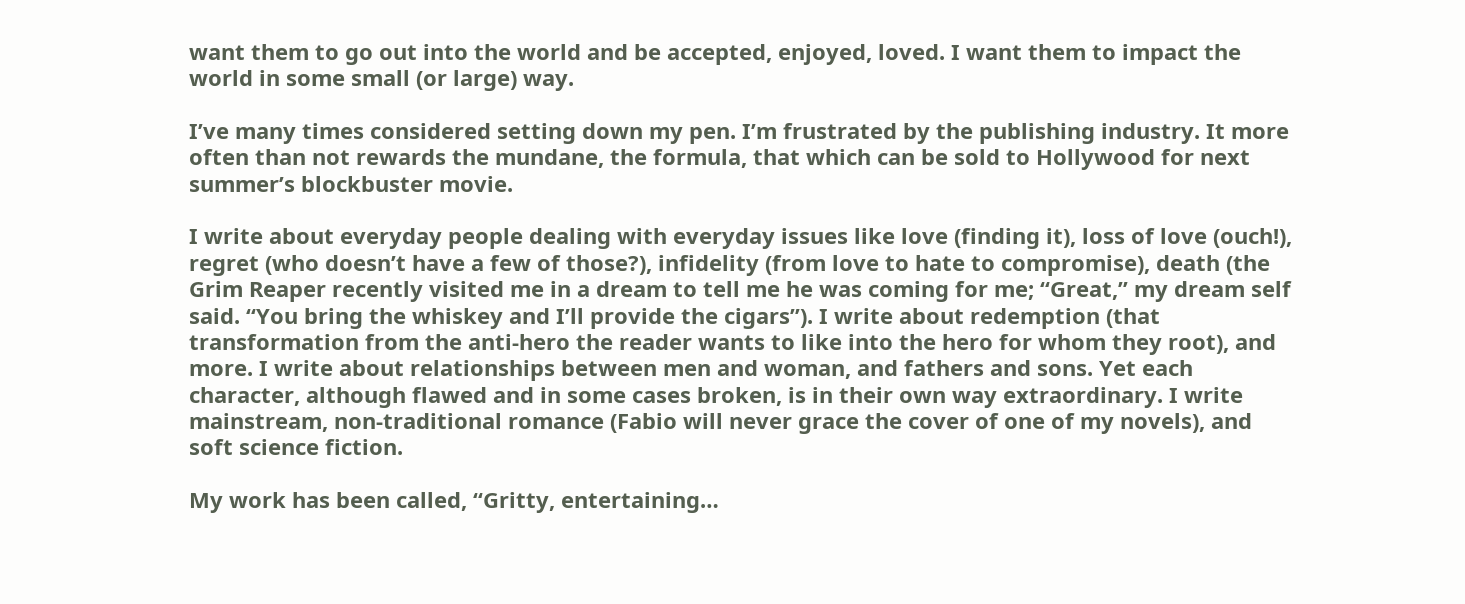want them to go out into the world and be accepted, enjoyed, loved. I want them to impact the world in some small (or large) way.

I’ve many times considered setting down my pen. I’m frustrated by the publishing industry. It more often than not rewards the mundane, the formula, that which can be sold to Hollywood for next summer’s blockbuster movie.

I write about everyday people dealing with everyday issues like love (finding it), loss of love (ouch!), regret (who doesn’t have a few of those?), infidelity (from love to hate to compromise), death (the Grim Reaper recently visited me in a dream to tell me he was coming for me; “Great,” my dream self said. “You bring the whiskey and I’ll provide the cigars”). I write about redemption (that transformation from the anti-hero the reader wants to like into the hero for whom they root), and more. I write about relationships between men and woman, and fathers and sons. Yet each character, although flawed and in some cases broken, is in their own way extraordinary. I write mainstream, non-traditional romance (Fabio will never grace the cover of one of my novels), and soft science fiction.

My work has been called, “Gritty, entertaining…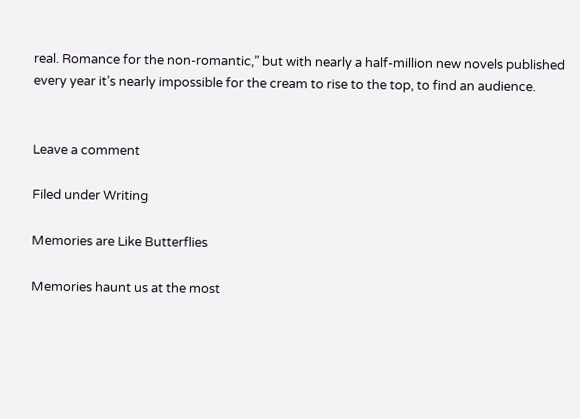real. Romance for the non-romantic,” but with nearly a half-million new novels published every year it’s nearly impossible for the cream to rise to the top, to find an audience.


Leave a comment

Filed under Writing

Memories are Like Butterflies

Memories haunt us at the most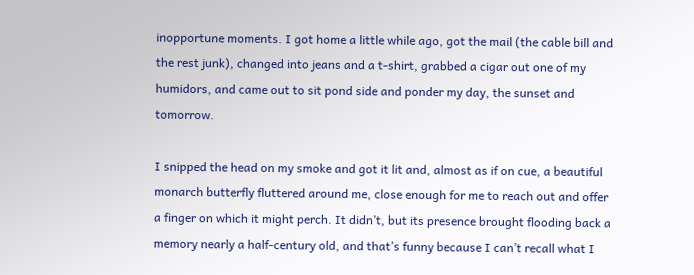inopportune moments. I got home a little while ago, got the mail (the cable bill and the rest junk), changed into jeans and a t-shirt, grabbed a cigar out one of my humidors, and came out to sit pond side and ponder my day, the sunset and tomorrow.

I snipped the head on my smoke and got it lit and, almost as if on cue, a beautiful monarch butterfly fluttered around me, close enough for me to reach out and offer a finger on which it might perch. It didn’t, but its presence brought flooding back a memory nearly a half-century old, and that’s funny because I can’t recall what I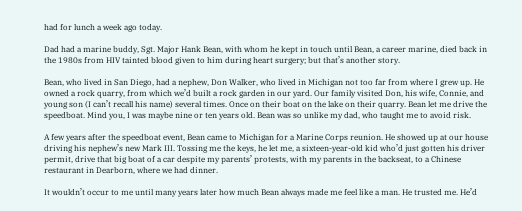had for lunch a week ago today.

Dad had a marine buddy, Sgt. Major Hank Bean, with whom he kept in touch until Bean, a career marine, died back in the 1980s from HIV tainted blood given to him during heart surgery; but that’s another story.

Bean, who lived in San Diego, had a nephew, Don Walker, who lived in Michigan not too far from where I grew up. He owned a rock quarry, from which we’d built a rock garden in our yard. Our family visited Don, his wife, Connie, and young son (I can’t recall his name) several times. Once on their boat on the lake on their quarry. Bean let me drive the speedboat. Mind you, I was maybe nine or ten years old. Bean was so unlike my dad, who taught me to avoid risk.

A few years after the speedboat event, Bean came to Michigan for a Marine Corps reunion. He showed up at our house driving his nephew’s new Mark III. Tossing me the keys, he let me, a sixteen-year-old kid who’d just gotten his driver permit, drive that big boat of a car despite my parents’ protests, with my parents in the backseat, to a Chinese restaurant in Dearborn, where we had dinner.

It wouldn’t occur to me until many years later how much Bean always made me feel like a man. He trusted me. He’d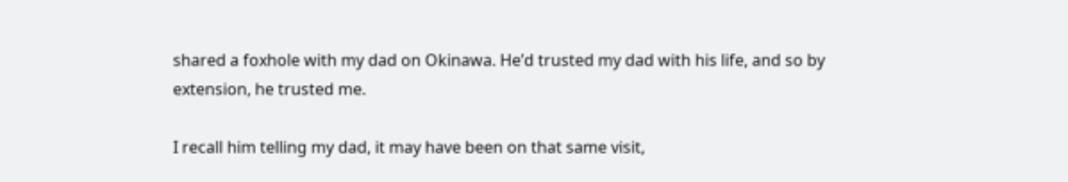shared a foxhole with my dad on Okinawa. He’d trusted my dad with his life, and so by extension, he trusted me.

I recall him telling my dad, it may have been on that same visit,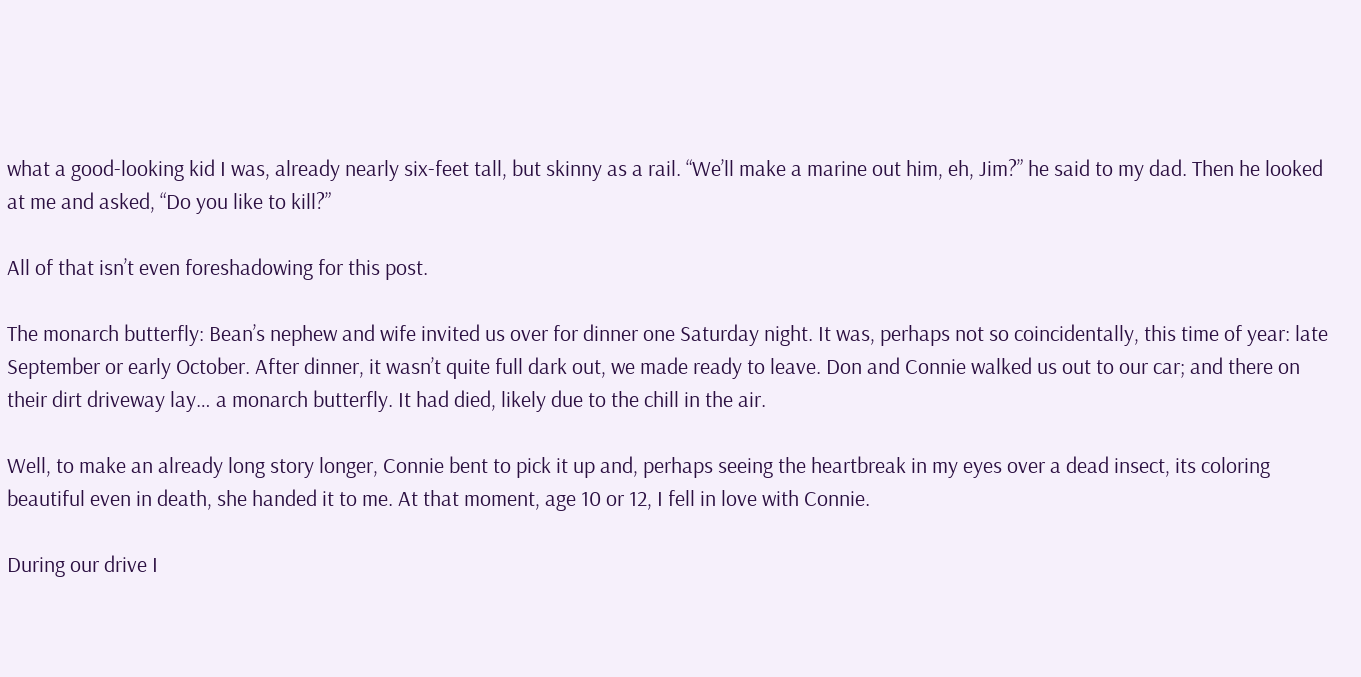what a good-looking kid I was, already nearly six-feet tall, but skinny as a rail. “We’ll make a marine out him, eh, Jim?” he said to my dad. Then he looked at me and asked, “Do you like to kill?”

All of that isn’t even foreshadowing for this post.

The monarch butterfly: Bean’s nephew and wife invited us over for dinner one Saturday night. It was, perhaps not so coincidentally, this time of year: late September or early October. After dinner, it wasn’t quite full dark out, we made ready to leave. Don and Connie walked us out to our car; and there on their dirt driveway lay… a monarch butterfly. It had died, likely due to the chill in the air.

Well, to make an already long story longer, Connie bent to pick it up and, perhaps seeing the heartbreak in my eyes over a dead insect, its coloring beautiful even in death, she handed it to me. At that moment, age 10 or 12, I fell in love with Connie.

During our drive I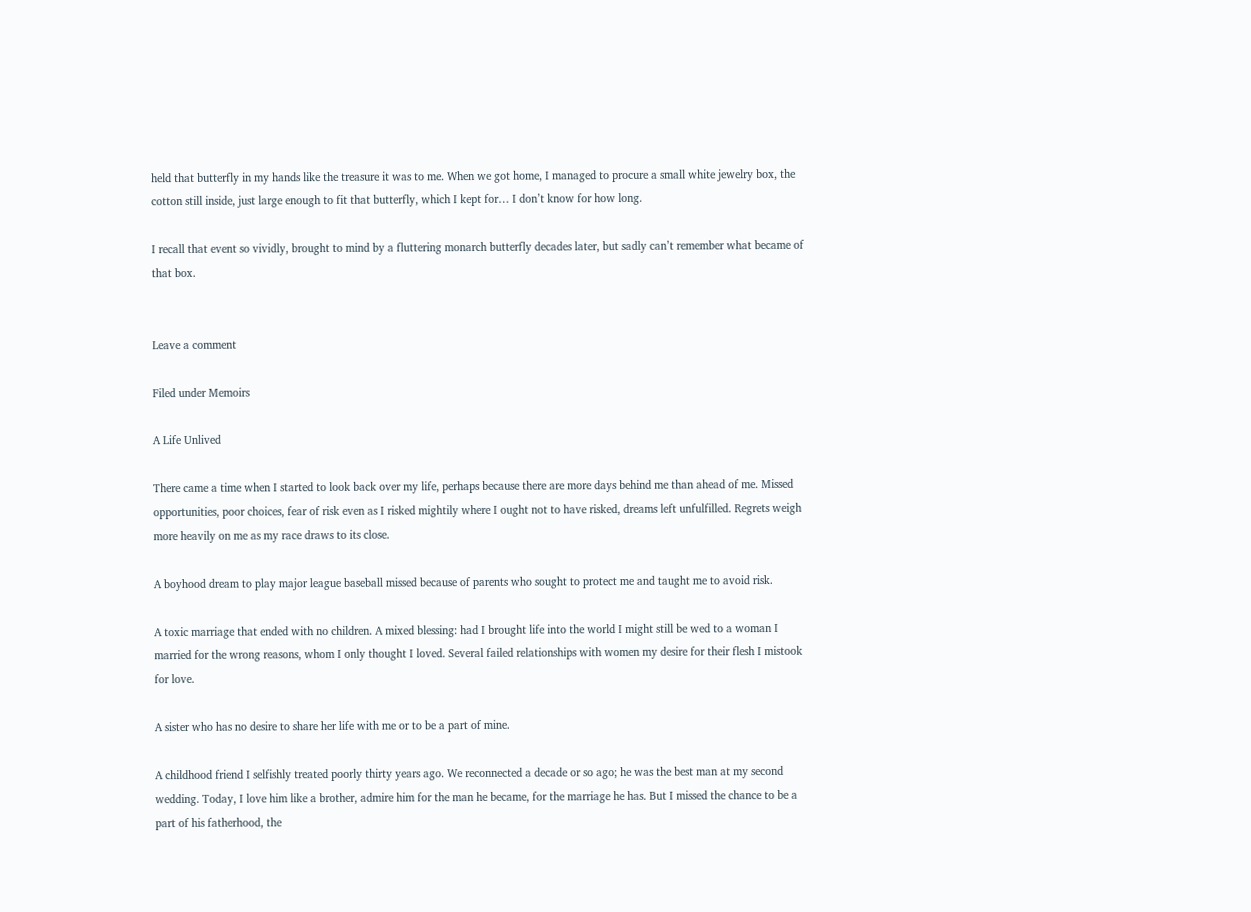held that butterfly in my hands like the treasure it was to me. When we got home, I managed to procure a small white jewelry box, the cotton still inside, just large enough to fit that butterfly, which I kept for… I don’t know for how long.

I recall that event so vividly, brought to mind by a fluttering monarch butterfly decades later, but sadly can’t remember what became of that box.


Leave a comment

Filed under Memoirs

A Life Unlived

There came a time when I started to look back over my life, perhaps because there are more days behind me than ahead of me. Missed opportunities, poor choices, fear of risk even as I risked mightily where I ought not to have risked, dreams left unfulfilled. Regrets weigh more heavily on me as my race draws to its close.

A boyhood dream to play major league baseball missed because of parents who sought to protect me and taught me to avoid risk.

A toxic marriage that ended with no children. A mixed blessing: had I brought life into the world I might still be wed to a woman I married for the wrong reasons, whom I only thought I loved. Several failed relationships with women my desire for their flesh I mistook for love.

A sister who has no desire to share her life with me or to be a part of mine.

A childhood friend I selfishly treated poorly thirty years ago. We reconnected a decade or so ago; he was the best man at my second wedding. Today, I love him like a brother, admire him for the man he became, for the marriage he has. But I missed the chance to be a part of his fatherhood, the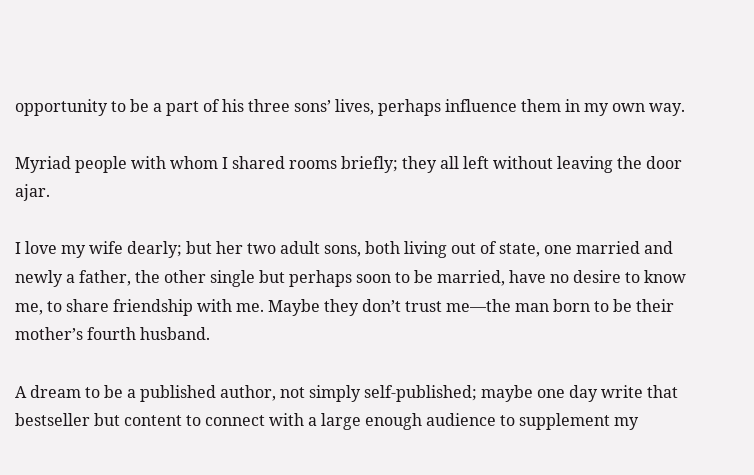opportunity to be a part of his three sons’ lives, perhaps influence them in my own way.

Myriad people with whom I shared rooms briefly; they all left without leaving the door ajar.

I love my wife dearly; but her two adult sons, both living out of state, one married and newly a father, the other single but perhaps soon to be married, have no desire to know me, to share friendship with me. Maybe they don’t trust me—the man born to be their mother’s fourth husband.

A dream to be a published author, not simply self-published; maybe one day write that bestseller but content to connect with a large enough audience to supplement my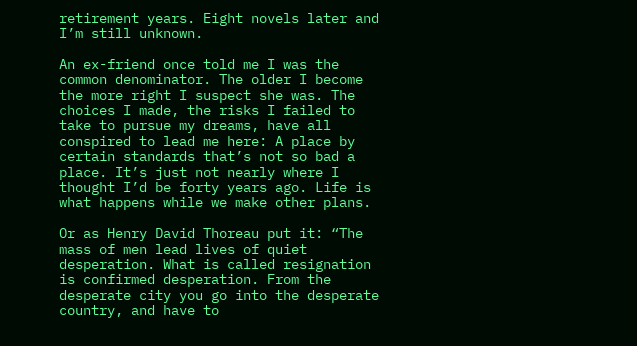retirement years. Eight novels later and I’m still unknown.

An ex-friend once told me I was the common denominator. The older I become the more right I suspect she was. The choices I made, the risks I failed to take to pursue my dreams, have all conspired to lead me here: A place by certain standards that’s not so bad a place. It’s just not nearly where I thought I’d be forty years ago. Life is what happens while we make other plans.

Or as Henry David Thoreau put it: “The mass of men lead lives of quiet desperation. What is called resignation is confirmed desperation. From the desperate city you go into the desperate country, and have to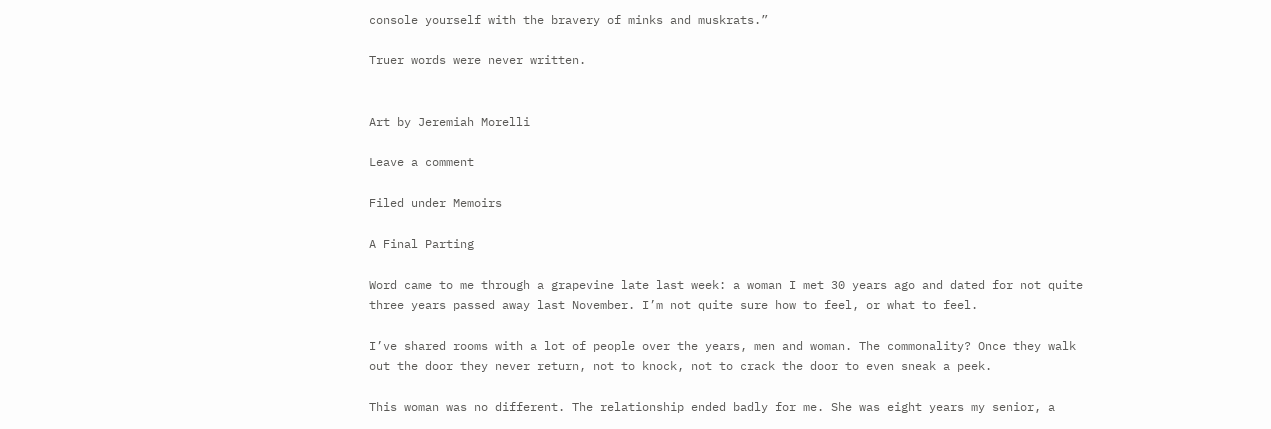console yourself with the bravery of minks and muskrats.”

Truer words were never written.


Art by Jeremiah Morelli

Leave a comment

Filed under Memoirs

A Final Parting

Word came to me through a grapevine late last week: a woman I met 30 years ago and dated for not quite three years passed away last November. I’m not quite sure how to feel, or what to feel.

I’ve shared rooms with a lot of people over the years, men and woman. The commonality? Once they walk out the door they never return, not to knock, not to crack the door to even sneak a peek.

This woman was no different. The relationship ended badly for me. She was eight years my senior, a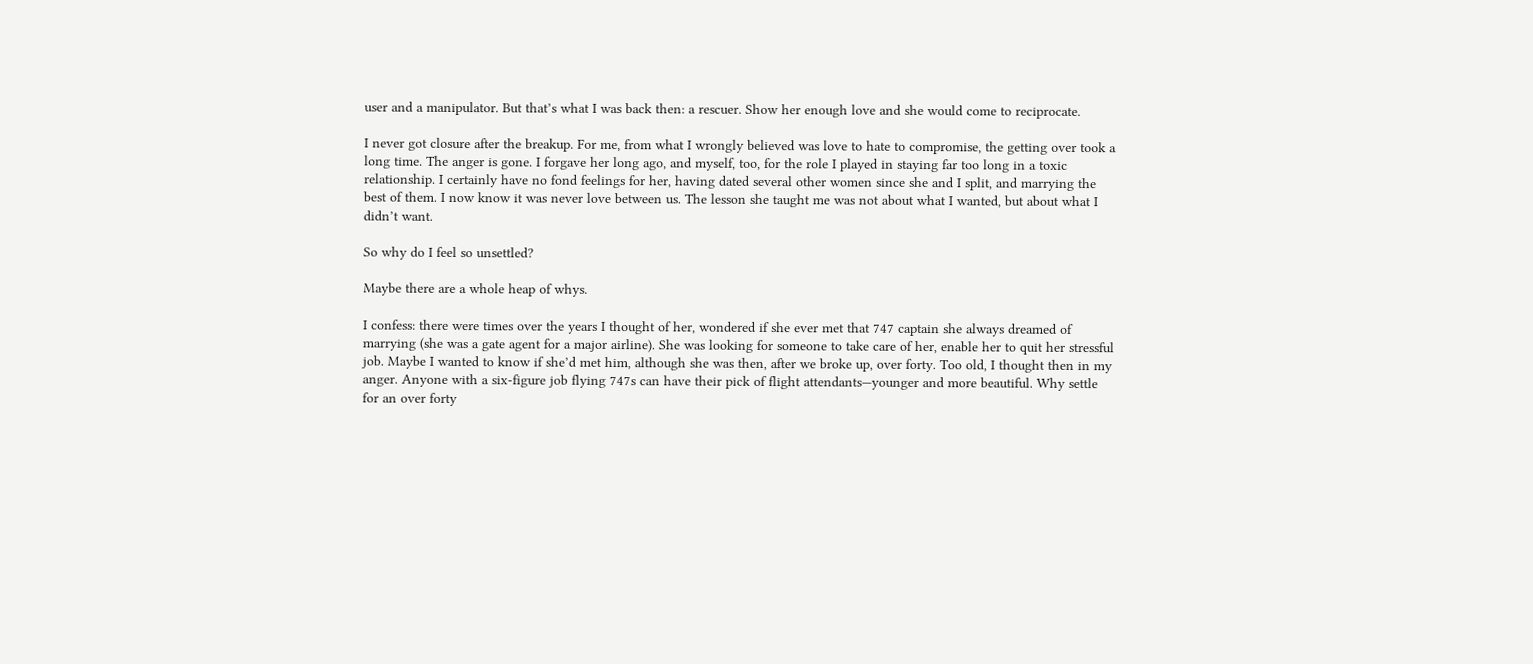user and a manipulator. But that’s what I was back then: a rescuer. Show her enough love and she would come to reciprocate.

I never got closure after the breakup. For me, from what I wrongly believed was love to hate to compromise, the getting over took a long time. The anger is gone. I forgave her long ago, and myself, too, for the role I played in staying far too long in a toxic relationship. I certainly have no fond feelings for her, having dated several other women since she and I split, and marrying the best of them. I now know it was never love between us. The lesson she taught me was not about what I wanted, but about what I didn’t want.

So why do I feel so unsettled?

Maybe there are a whole heap of whys.

I confess: there were times over the years I thought of her, wondered if she ever met that 747 captain she always dreamed of marrying (she was a gate agent for a major airline). She was looking for someone to take care of her, enable her to quit her stressful job. Maybe I wanted to know if she’d met him, although she was then, after we broke up, over forty. Too old, I thought then in my anger. Anyone with a six-figure job flying 747s can have their pick of flight attendants—younger and more beautiful. Why settle for an over forty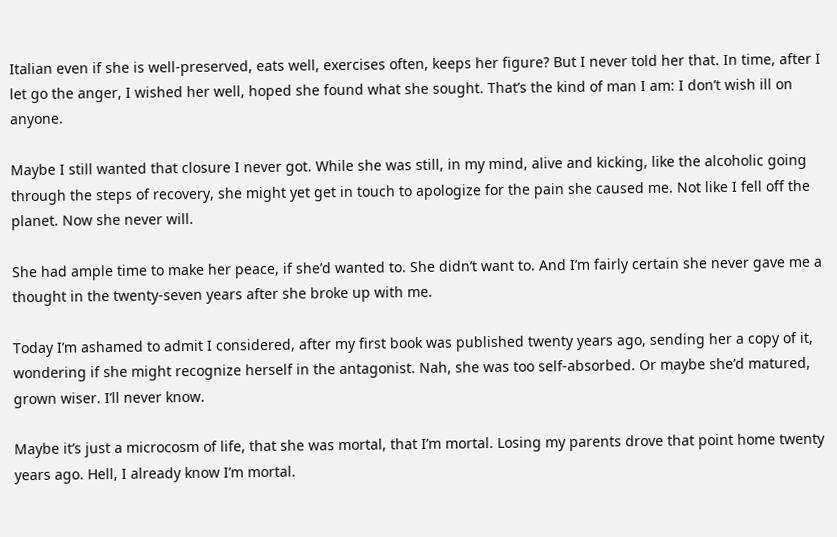Italian even if she is well-preserved, eats well, exercises often, keeps her figure? But I never told her that. In time, after I let go the anger, I wished her well, hoped she found what she sought. That’s the kind of man I am: I don’t wish ill on anyone.

Maybe I still wanted that closure I never got. While she was still, in my mind, alive and kicking, like the alcoholic going through the steps of recovery, she might yet get in touch to apologize for the pain she caused me. Not like I fell off the planet. Now she never will.

She had ample time to make her peace, if she’d wanted to. She didn’t want to. And I’m fairly certain she never gave me a thought in the twenty-seven years after she broke up with me.

Today I’m ashamed to admit I considered, after my first book was published twenty years ago, sending her a copy of it, wondering if she might recognize herself in the antagonist. Nah, she was too self-absorbed. Or maybe she’d matured, grown wiser. I’ll never know.

Maybe it’s just a microcosm of life, that she was mortal, that I’m mortal. Losing my parents drove that point home twenty years ago. Hell, I already know I’m mortal.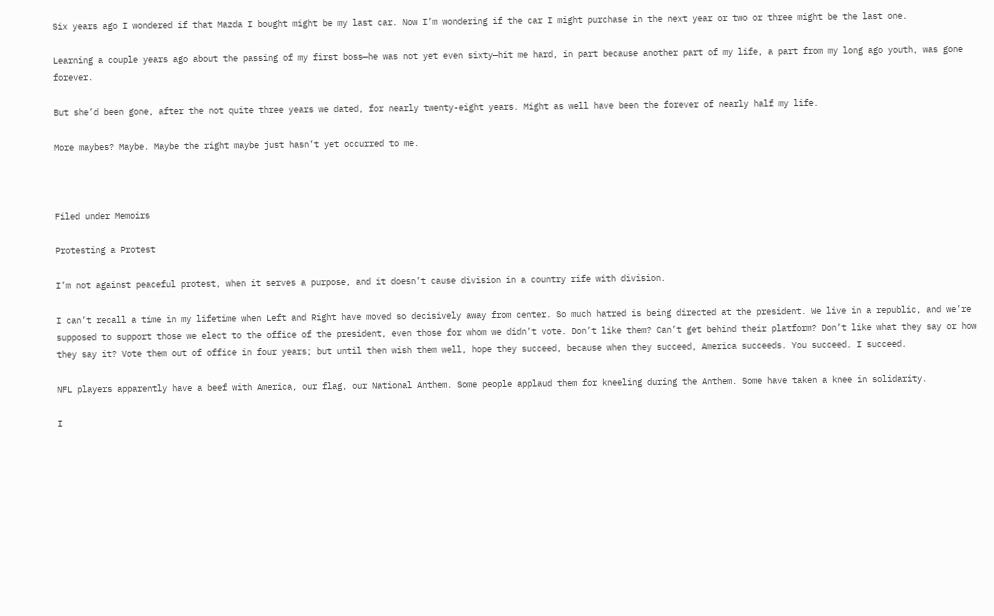Six years ago I wondered if that Mazda I bought might be my last car. Now I’m wondering if the car I might purchase in the next year or two or three might be the last one.

Learning a couple years ago about the passing of my first boss—he was not yet even sixty—hit me hard, in part because another part of my life, a part from my long ago youth, was gone forever.

But she’d been gone, after the not quite three years we dated, for nearly twenty-eight years. Might as well have been the forever of nearly half my life.

More maybes? Maybe. Maybe the right maybe just hasn’t yet occurred to me.



Filed under Memoirs

Protesting a Protest

I’m not against peaceful protest, when it serves a purpose, and it doesn’t cause division in a country rife with division.

I can’t recall a time in my lifetime when Left and Right have moved so decisively away from center. So much hatred is being directed at the president. We live in a republic, and we’re supposed to support those we elect to the office of the president, even those for whom we didn’t vote. Don’t like them? Can’t get behind their platform? Don’t like what they say or how they say it? Vote them out of office in four years; but until then wish them well, hope they succeed, because when they succeed, America succeeds. You succeed. I succeed.

NFL players apparently have a beef with America, our flag, our National Anthem. Some people applaud them for kneeling during the Anthem. Some have taken a knee in solidarity.

I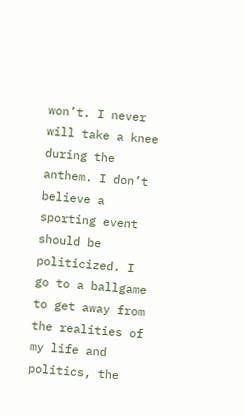won’t. I never will take a knee during the anthem. I don’t believe a sporting event should be politicized. I go to a ballgame to get away from the realities of my life and politics, the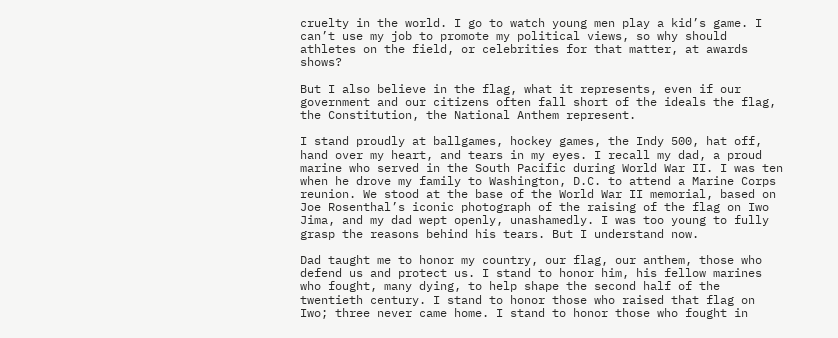cruelty in the world. I go to watch young men play a kid’s game. I can’t use my job to promote my political views, so why should athletes on the field, or celebrities for that matter, at awards shows?

But I also believe in the flag, what it represents, even if our government and our citizens often fall short of the ideals the flag, the Constitution, the National Anthem represent.

I stand proudly at ballgames, hockey games, the Indy 500, hat off, hand over my heart, and tears in my eyes. I recall my dad, a proud marine who served in the South Pacific during World War II. I was ten when he drove my family to Washington, D.C. to attend a Marine Corps reunion. We stood at the base of the World War II memorial, based on Joe Rosenthal’s iconic photograph of the raising of the flag on Iwo Jima, and my dad wept openly, unashamedly. I was too young to fully grasp the reasons behind his tears. But I understand now.

Dad taught me to honor my country, our flag, our anthem, those who defend us and protect us. I stand to honor him, his fellow marines who fought, many dying, to help shape the second half of the twentieth century. I stand to honor those who raised that flag on Iwo; three never came home. I stand to honor those who fought in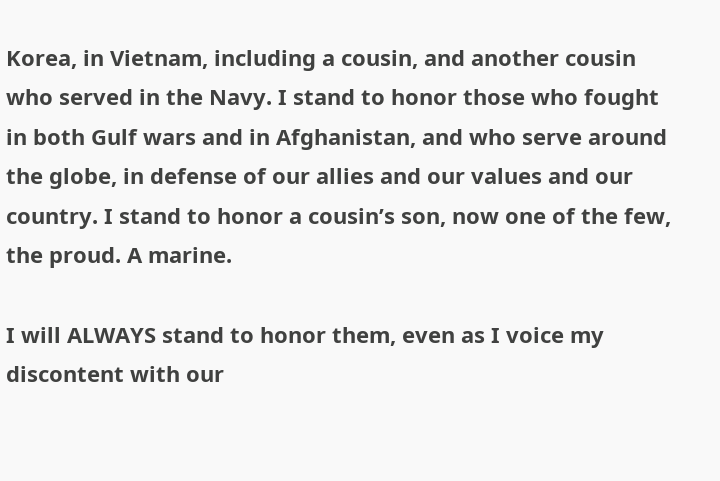Korea, in Vietnam, including a cousin, and another cousin who served in the Navy. I stand to honor those who fought in both Gulf wars and in Afghanistan, and who serve around the globe, in defense of our allies and our values and our country. I stand to honor a cousin’s son, now one of the few, the proud. A marine.

I will ALWAYS stand to honor them, even as I voice my discontent with our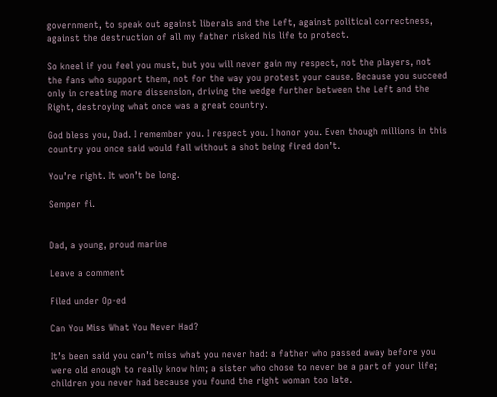government, to speak out against liberals and the Left, against political correctness, against the destruction of all my father risked his life to protect.

So kneel if you feel you must, but you will never gain my respect, not the players, not the fans who support them, not for the way you protest your cause. Because you succeed only in creating more dissension, driving the wedge further between the Left and the Right, destroying what once was a great country.

God bless you, Dad. I remember you. I respect you. I honor you. Even though millions in this country you once said would fall without a shot being fired don’t.

You’re right. It won’t be long.

Semper fi.


Dad, a young, proud marine

Leave a comment

Filed under Op-ed

Can You Miss What You Never Had?

It’s been said you can’t miss what you never had: a father who passed away before you were old enough to really know him; a sister who chose to never be a part of your life; children you never had because you found the right woman too late.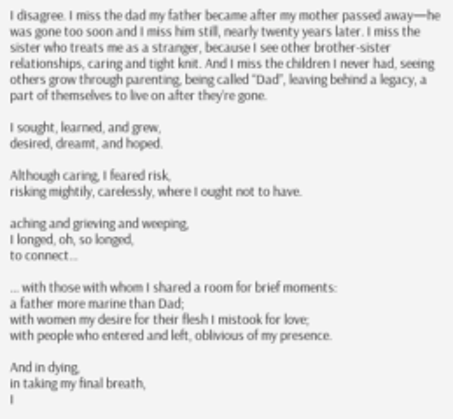I disagree. I miss the dad my father became after my mother passed away—he was gone too soon and I miss him still, nearly twenty years later. I miss the sister who treats me as a stranger, because I see other brother-sister relationships, caring and tight knit. And I miss the children I never had, seeing others grow through parenting, being called “Dad”, leaving behind a legacy, a part of themselves to live on after they’re gone.

I sought, learned, and grew,
desired, dreamt, and hoped.

Although caring, I feared risk,
risking mightily, carelessly, where I ought not to have.

aching and grieving and weeping,
I longed, oh, so longed,
to connect…

… with those with whom I shared a room for brief moments:
a father more marine than Dad;
with women my desire for their flesh I mistook for love;
with people who entered and left, oblivious of my presence.

And in dying,
in taking my final breath,
I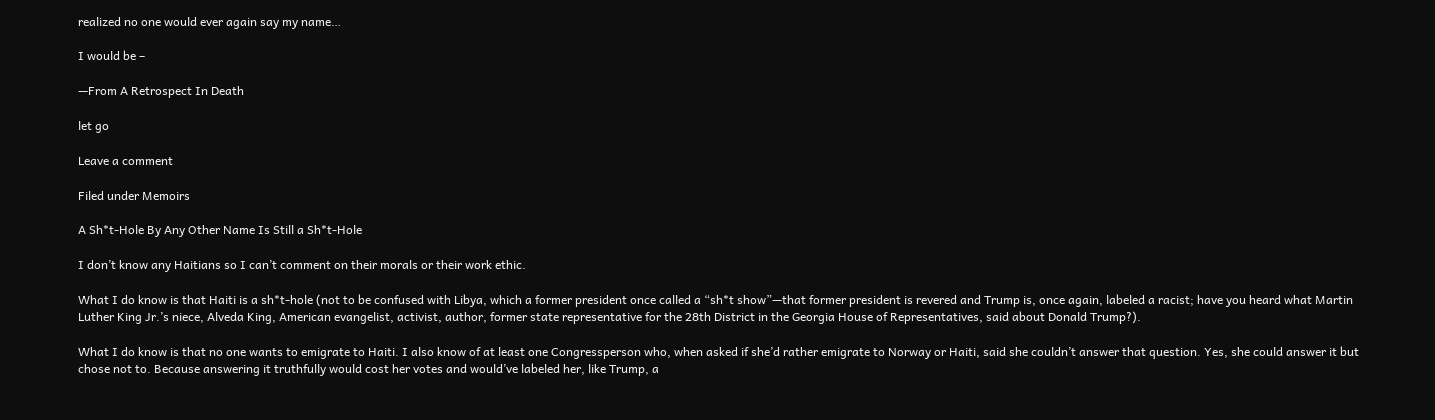realized no one would ever again say my name…

I would be –

—From A Retrospect In Death

let go

Leave a comment

Filed under Memoirs

A Sh*t-Hole By Any Other Name Is Still a Sh*t-Hole

I don’t know any Haitians so I can’t comment on their morals or their work ethic.

What I do know is that Haiti is a sh*t-hole (not to be confused with Libya, which a former president once called a “sh*t show”—that former president is revered and Trump is, once again, labeled a racist; have you heard what Martin Luther King Jr.’s niece, Alveda King, American evangelist, activist, author, former state representative for the 28th District in the Georgia House of Representatives, said about Donald Trump?).

What I do know is that no one wants to emigrate to Haiti. I also know of at least one Congressperson who, when asked if she’d rather emigrate to Norway or Haiti, said she couldn’t answer that question. Yes, she could answer it but chose not to. Because answering it truthfully would cost her votes and would’ve labeled her, like Trump, a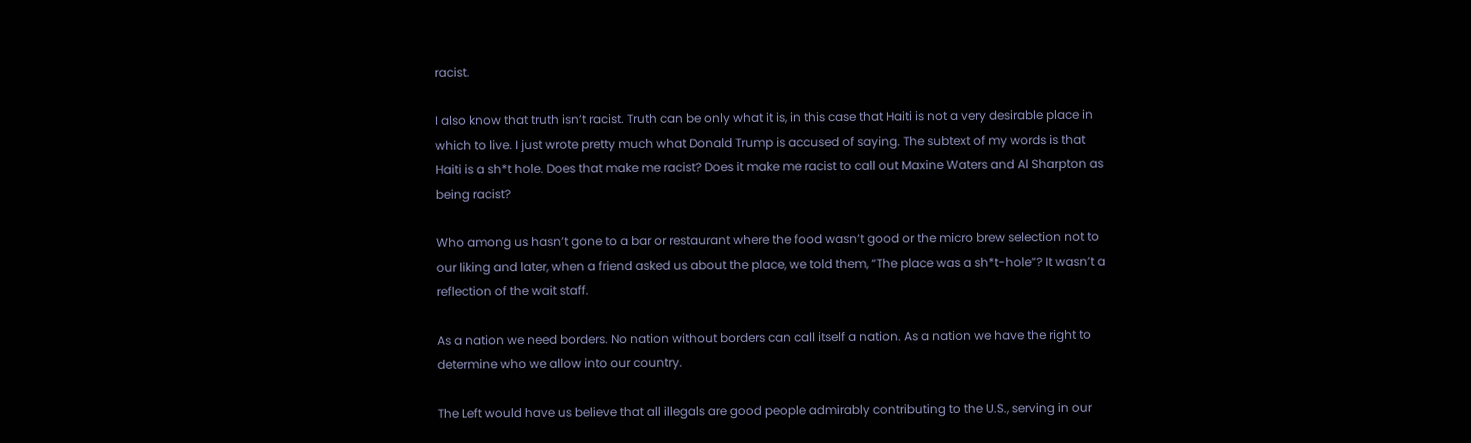racist.

I also know that truth isn’t racist. Truth can be only what it is, in this case that Haiti is not a very desirable place in which to live. I just wrote pretty much what Donald Trump is accused of saying. The subtext of my words is that Haiti is a sh*t hole. Does that make me racist? Does it make me racist to call out Maxine Waters and Al Sharpton as being racist?

Who among us hasn’t gone to a bar or restaurant where the food wasn’t good or the micro brew selection not to our liking and later, when a friend asked us about the place, we told them, “The place was a sh*t-hole”? It wasn’t a reflection of the wait staff.

As a nation we need borders. No nation without borders can call itself a nation. As a nation we have the right to determine who we allow into our country.

The Left would have us believe that all illegals are good people admirably contributing to the U.S., serving in our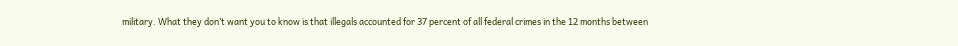military. What they don’t want you to know is that illegals accounted for 37 percent of all federal crimes in the 12 months between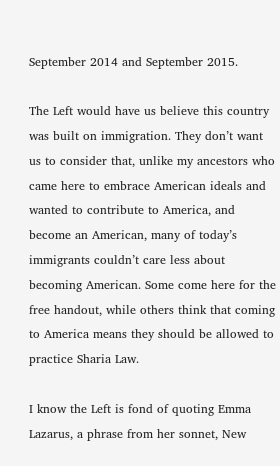September 2014 and September 2015.

The Left would have us believe this country was built on immigration. They don’t want us to consider that, unlike my ancestors who came here to embrace American ideals and wanted to contribute to America, and become an American, many of today’s immigrants couldn’t care less about becoming American. Some come here for the free handout, while others think that coming to America means they should be allowed to practice Sharia Law.

I know the Left is fond of quoting Emma Lazarus, a phrase from her sonnet, New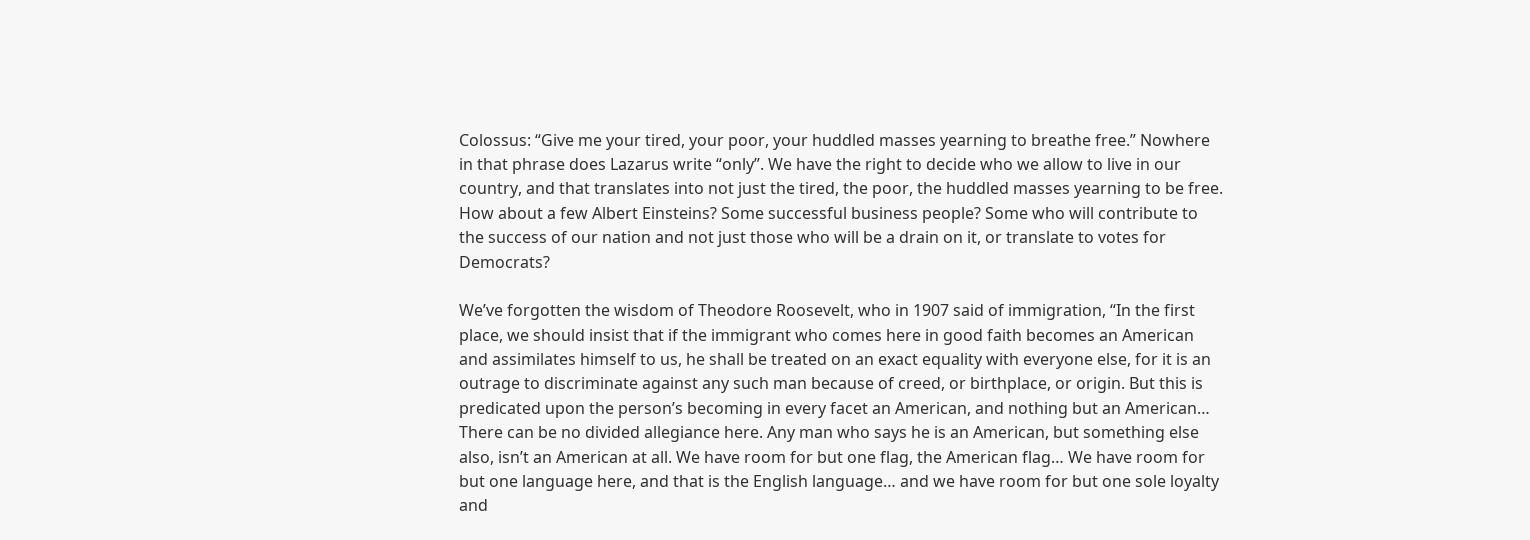Colossus: “Give me your tired, your poor, your huddled masses yearning to breathe free.” Nowhere in that phrase does Lazarus write “only”. We have the right to decide who we allow to live in our country, and that translates into not just the tired, the poor, the huddled masses yearning to be free. How about a few Albert Einsteins? Some successful business people? Some who will contribute to the success of our nation and not just those who will be a drain on it, or translate to votes for Democrats?

We’ve forgotten the wisdom of Theodore Roosevelt, who in 1907 said of immigration, “In the first place, we should insist that if the immigrant who comes here in good faith becomes an American and assimilates himself to us, he shall be treated on an exact equality with everyone else, for it is an outrage to discriminate against any such man because of creed, or birthplace, or origin. But this is predicated upon the person’s becoming in every facet an American, and nothing but an American… There can be no divided allegiance here. Any man who says he is an American, but something else also, isn’t an American at all. We have room for but one flag, the American flag… We have room for but one language here, and that is the English language… and we have room for but one sole loyalty and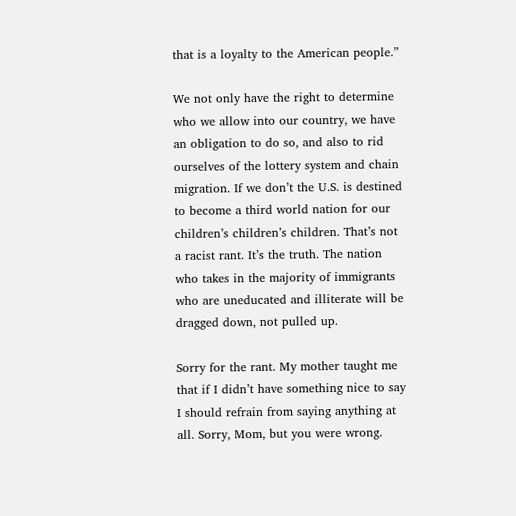that is a loyalty to the American people.”

We not only have the right to determine who we allow into our country, we have an obligation to do so, and also to rid ourselves of the lottery system and chain migration. If we don’t the U.S. is destined to become a third world nation for our children’s children’s children. That’s not a racist rant. It’s the truth. The nation who takes in the majority of immigrants who are uneducated and illiterate will be dragged down, not pulled up.

Sorry for the rant. My mother taught me that if I didn’t have something nice to say I should refrain from saying anything at all. Sorry, Mom, but you were wrong.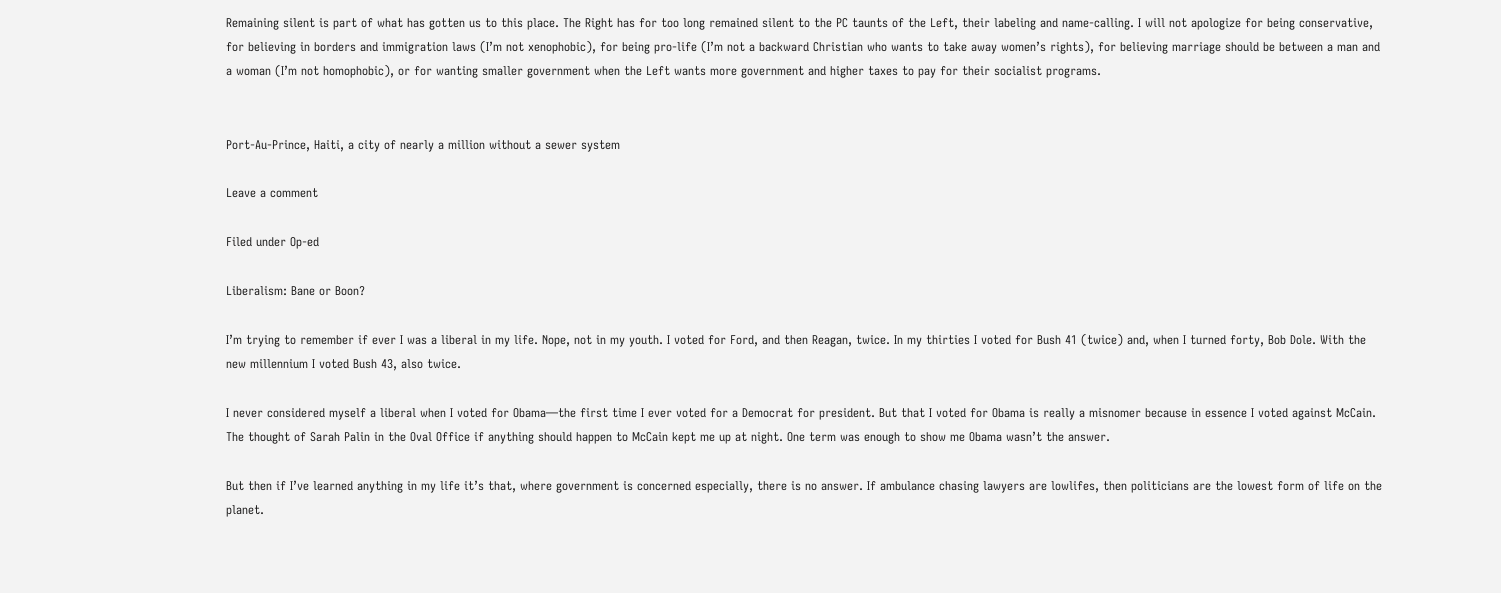Remaining silent is part of what has gotten us to this place. The Right has for too long remained silent to the PC taunts of the Left, their labeling and name-calling. I will not apologize for being conservative, for believing in borders and immigration laws (I’m not xenophobic), for being pro-life (I’m not a backward Christian who wants to take away women’s rights), for believing marriage should be between a man and a woman (I’m not homophobic), or for wanting smaller government when the Left wants more government and higher taxes to pay for their socialist programs.


Port-Au-Prince, Haiti, a city of nearly a million without a sewer system

Leave a comment

Filed under Op-ed

Liberalism: Bane or Boon?

I’m trying to remember if ever I was a liberal in my life. Nope, not in my youth. I voted for Ford, and then Reagan, twice. In my thirties I voted for Bush 41 (twice) and, when I turned forty, Bob Dole. With the new millennium I voted Bush 43, also twice.

I never considered myself a liberal when I voted for Obama—the first time I ever voted for a Democrat for president. But that I voted for Obama is really a misnomer because in essence I voted against McCain. The thought of Sarah Palin in the Oval Office if anything should happen to McCain kept me up at night. One term was enough to show me Obama wasn’t the answer.

But then if I’ve learned anything in my life it’s that, where government is concerned especially, there is no answer. If ambulance chasing lawyers are lowlifes, then politicians are the lowest form of life on the planet.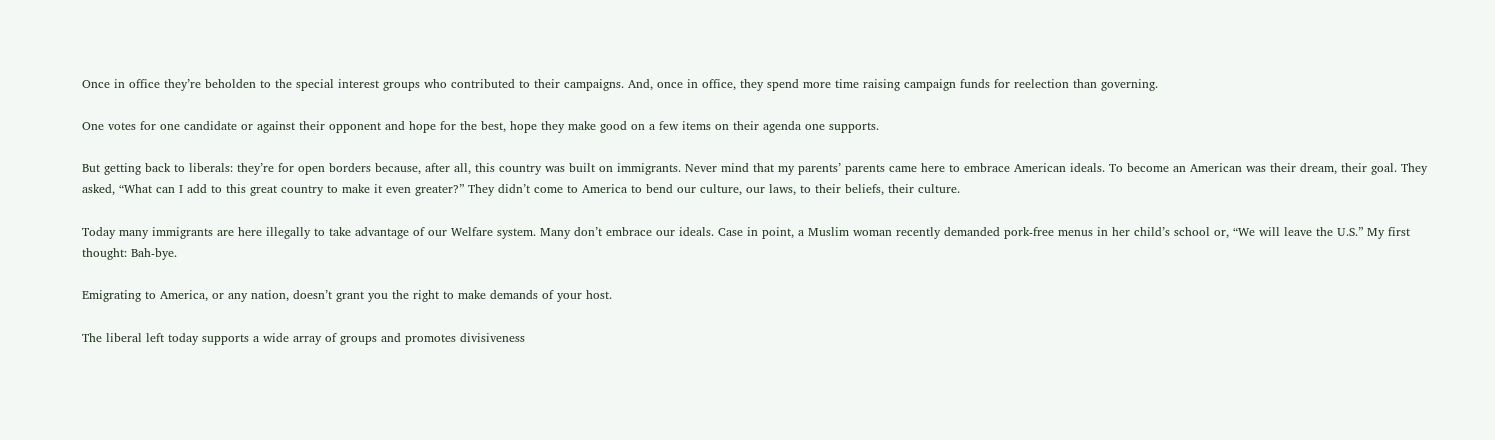Once in office they’re beholden to the special interest groups who contributed to their campaigns. And, once in office, they spend more time raising campaign funds for reelection than governing.

One votes for one candidate or against their opponent and hope for the best, hope they make good on a few items on their agenda one supports.

But getting back to liberals: they’re for open borders because, after all, this country was built on immigrants. Never mind that my parents’ parents came here to embrace American ideals. To become an American was their dream, their goal. They asked, “What can I add to this great country to make it even greater?” They didn’t come to America to bend our culture, our laws, to their beliefs, their culture.

Today many immigrants are here illegally to take advantage of our Welfare system. Many don’t embrace our ideals. Case in point, a Muslim woman recently demanded pork-free menus in her child’s school or, “We will leave the U.S.” My first thought: Bah-bye.

Emigrating to America, or any nation, doesn’t grant you the right to make demands of your host.

The liberal left today supports a wide array of groups and promotes divisiveness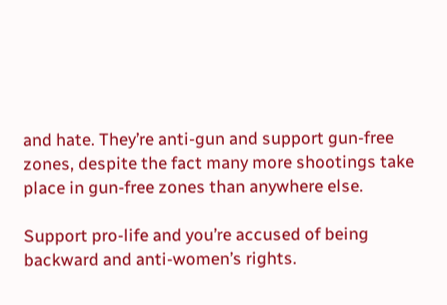and hate. They’re anti-gun and support gun-free zones, despite the fact many more shootings take place in gun-free zones than anywhere else.

Support pro-life and you’re accused of being backward and anti-women’s rights.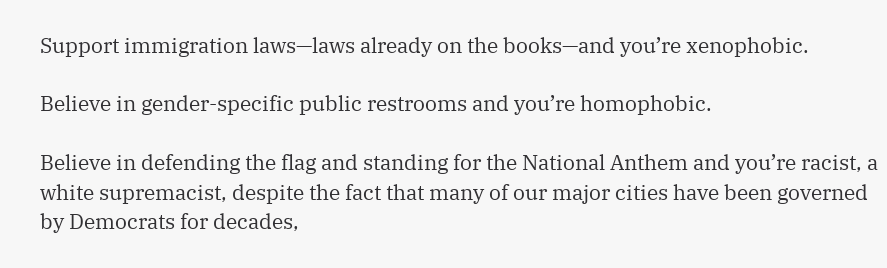Support immigration laws—laws already on the books—and you’re xenophobic.

Believe in gender-specific public restrooms and you’re homophobic.

Believe in defending the flag and standing for the National Anthem and you’re racist, a white supremacist, despite the fact that many of our major cities have been governed by Democrats for decades,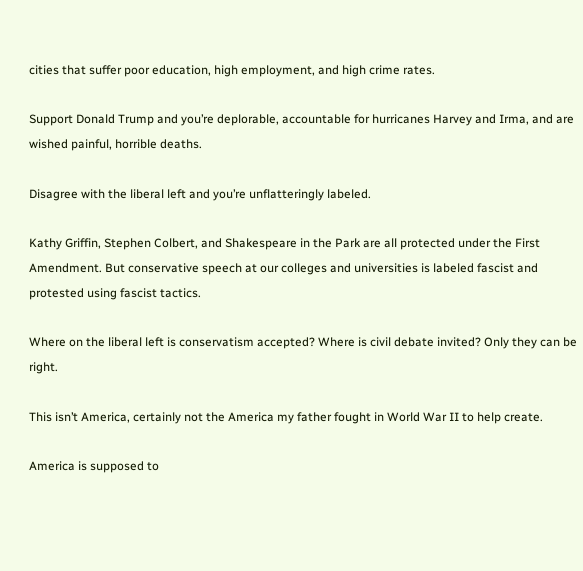cities that suffer poor education, high employment, and high crime rates.

Support Donald Trump and you’re deplorable, accountable for hurricanes Harvey and Irma, and are wished painful, horrible deaths.

Disagree with the liberal left and you’re unflatteringly labeled.

Kathy Griffin, Stephen Colbert, and Shakespeare in the Park are all protected under the First Amendment. But conservative speech at our colleges and universities is labeled fascist and protested using fascist tactics.

Where on the liberal left is conservatism accepted? Where is civil debate invited? Only they can be right.

This isn’t America, certainly not the America my father fought in World War II to help create.

America is supposed to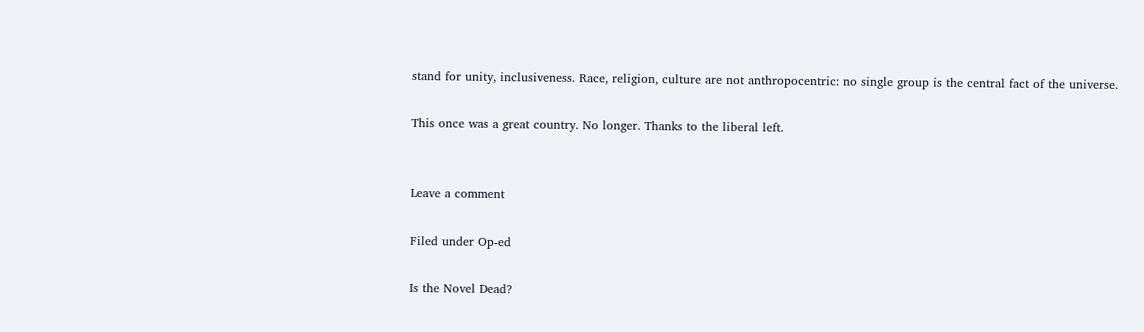stand for unity, inclusiveness. Race, religion, culture are not anthropocentric: no single group is the central fact of the universe.

This once was a great country. No longer. Thanks to the liberal left.


Leave a comment

Filed under Op-ed

Is the Novel Dead?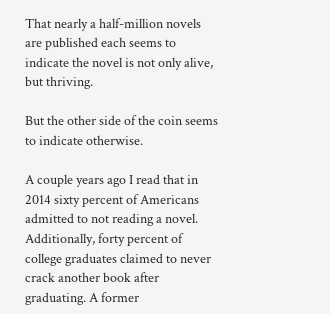That nearly a half-million novels are published each seems to indicate the novel is not only alive, but thriving.

But the other side of the coin seems to indicate otherwise.

A couple years ago I read that in 2014 sixty percent of Americans admitted to not reading a novel. Additionally, forty percent of college graduates claimed to never crack another book after graduating. A former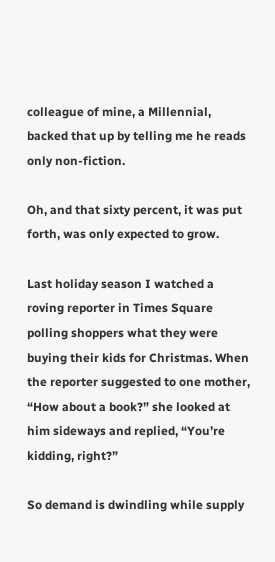colleague of mine, a Millennial, backed that up by telling me he reads only non-fiction.

Oh, and that sixty percent, it was put forth, was only expected to grow.

Last holiday season I watched a roving reporter in Times Square polling shoppers what they were buying their kids for Christmas. When the reporter suggested to one mother, “How about a book?” she looked at him sideways and replied, “You’re kidding, right?”

So demand is dwindling while supply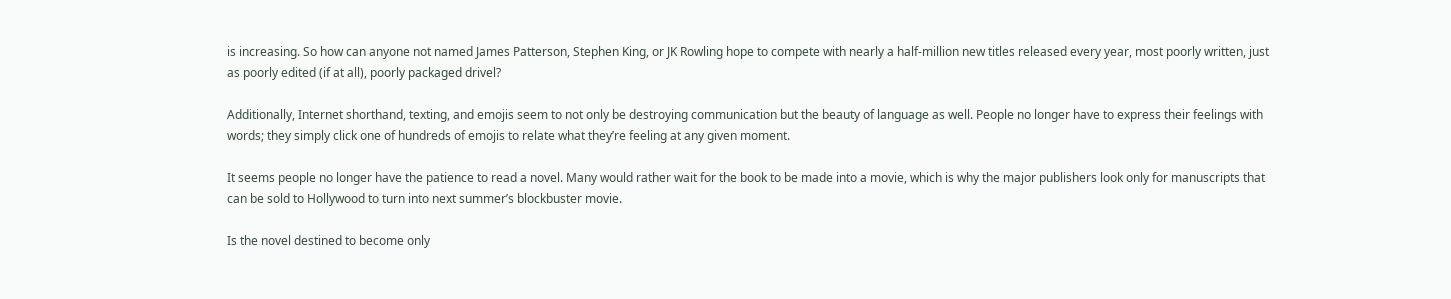is increasing. So how can anyone not named James Patterson, Stephen King, or JK Rowling hope to compete with nearly a half-million new titles released every year, most poorly written, just as poorly edited (if at all), poorly packaged drivel?

Additionally, Internet shorthand, texting, and emojis seem to not only be destroying communication but the beauty of language as well. People no longer have to express their feelings with words; they simply click one of hundreds of emojis to relate what they’re feeling at any given moment.

It seems people no longer have the patience to read a novel. Many would rather wait for the book to be made into a movie, which is why the major publishers look only for manuscripts that can be sold to Hollywood to turn into next summer’s blockbuster movie.

Is the novel destined to become only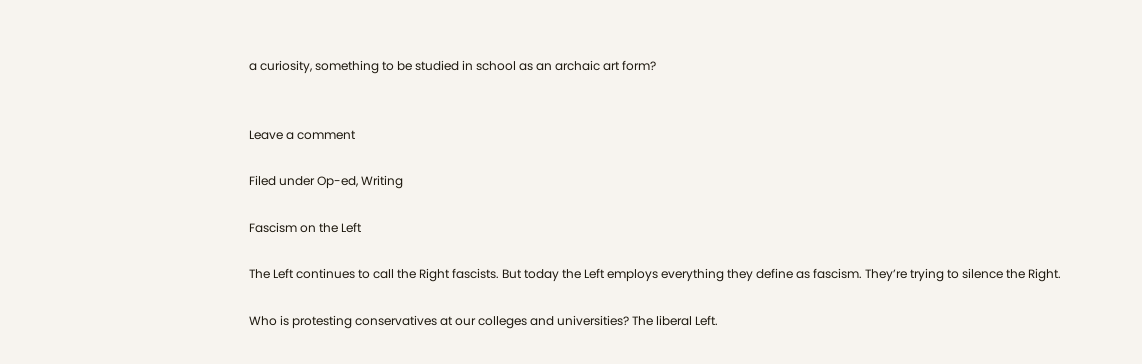a curiosity, something to be studied in school as an archaic art form?


Leave a comment

Filed under Op-ed, Writing

Fascism on the Left

The Left continues to call the Right fascists. But today the Left employs everything they define as fascism. They’re trying to silence the Right.

Who is protesting conservatives at our colleges and universities? The liberal Left.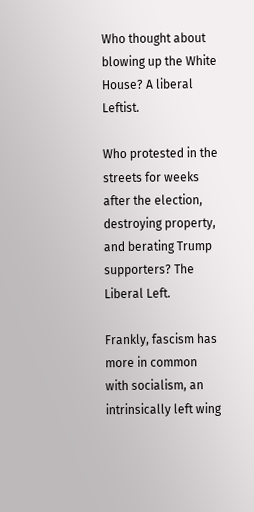Who thought about blowing up the White House? A liberal Leftist.

Who protested in the streets for weeks after the election, destroying property, and berating Trump supporters? The Liberal Left.

Frankly, fascism has more in common with socialism, an intrinsically left wing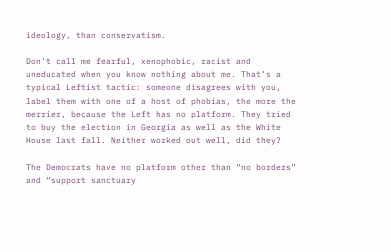ideology, than conservatism.

Don’t call me fearful, xenophobic, racist and uneducated when you know nothing about me. That’s a typical Leftist tactic: someone disagrees with you, label them with one of a host of phobias, the more the merrier, because the Left has no platform. They tried to buy the election in Georgia as well as the White House last fall. Neither worked out well, did they?

The Democrats have no platform other than “no borders” and “support sanctuary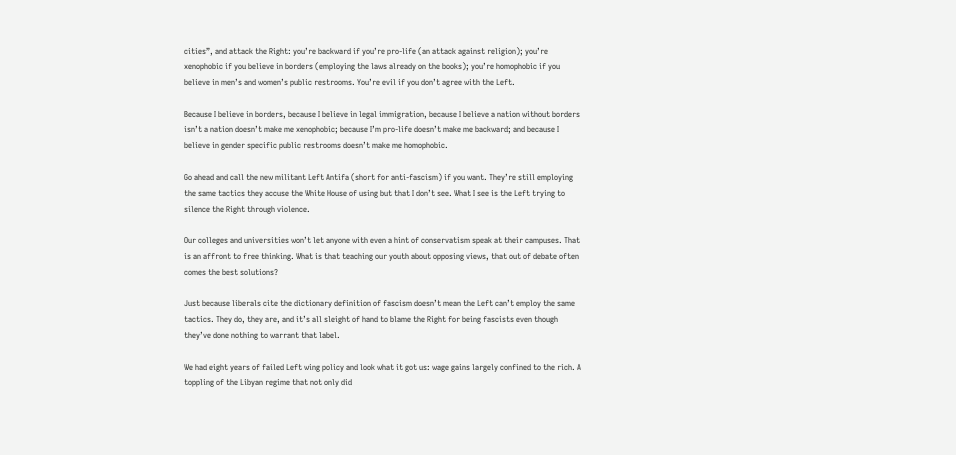cities”, and attack the Right: you’re backward if you’re pro-life (an attack against religion); you’re xenophobic if you believe in borders (employing the laws already on the books); you’re homophobic if you believe in men’s and women’s public restrooms. You’re evil if you don’t agree with the Left.

Because I believe in borders, because I believe in legal immigration, because I believe a nation without borders isn’t a nation doesn’t make me xenophobic; because I’m pro-life doesn’t make me backward; and because I believe in gender specific public restrooms doesn’t make me homophobic.

Go ahead and call the new militant Left Antifa (short for anti-fascism) if you want. They’re still employing the same tactics they accuse the White House of using but that I don’t see. What I see is the Left trying to silence the Right through violence.

Our colleges and universities won’t let anyone with even a hint of conservatism speak at their campuses. That is an affront to free thinking. What is that teaching our youth about opposing views, that out of debate often comes the best solutions?

Just because liberals cite the dictionary definition of fascism doesn’t mean the Left can’t employ the same tactics. They do, they are, and it’s all sleight of hand to blame the Right for being fascists even though they’ve done nothing to warrant that label.

We had eight years of failed Left wing policy and look what it got us: wage gains largely confined to the rich. A toppling of the Libyan regime that not only did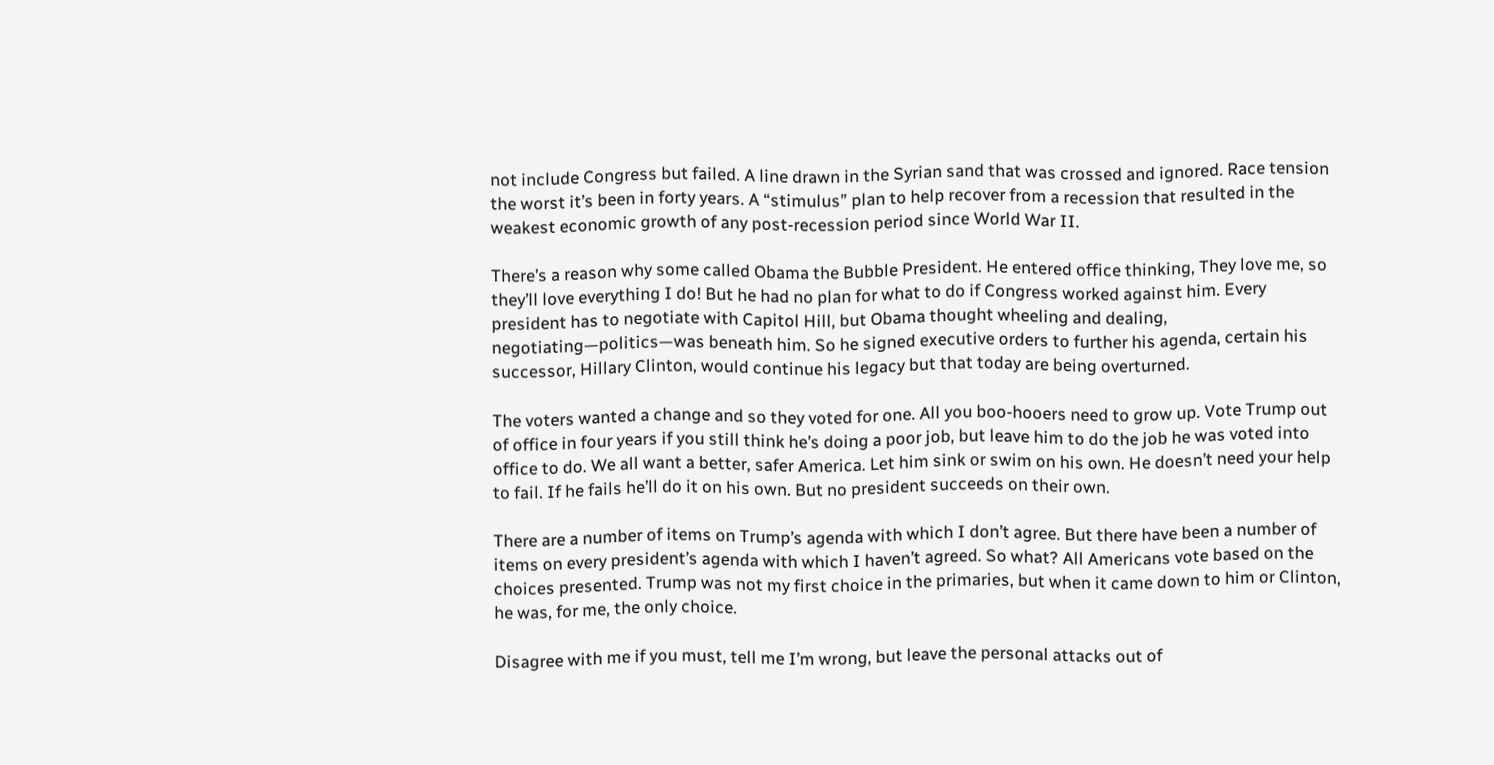not include Congress but failed. A line drawn in the Syrian sand that was crossed and ignored. Race tension the worst it’s been in forty years. A “stimulus” plan to help recover from a recession that resulted in the weakest economic growth of any post-recession period since World War II.

There’s a reason why some called Obama the Bubble President. He entered office thinking, They love me, so they’ll love everything I do! But he had no plan for what to do if Congress worked against him. Every president has to negotiate with Capitol Hill, but Obama thought wheeling and dealing, negotiating—politics—was beneath him. So he signed executive orders to further his agenda, certain his successor, Hillary Clinton, would continue his legacy but that today are being overturned.

The voters wanted a change and so they voted for one. All you boo-hooers need to grow up. Vote Trump out of office in four years if you still think he’s doing a poor job, but leave him to do the job he was voted into office to do. We all want a better, safer America. Let him sink or swim on his own. He doesn’t need your help to fail. If he fails he’ll do it on his own. But no president succeeds on their own.

There are a number of items on Trump’s agenda with which I don’t agree. But there have been a number of items on every president’s agenda with which I haven’t agreed. So what? All Americans vote based on the choices presented. Trump was not my first choice in the primaries, but when it came down to him or Clinton, he was, for me, the only choice.

Disagree with me if you must, tell me I’m wrong, but leave the personal attacks out of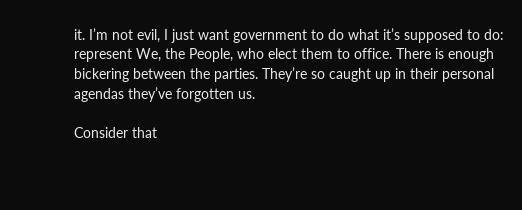it. I’m not evil, I just want government to do what it’s supposed to do: represent We, the People, who elect them to office. There is enough bickering between the parties. They’re so caught up in their personal agendas they’ve forgotten us.

Consider that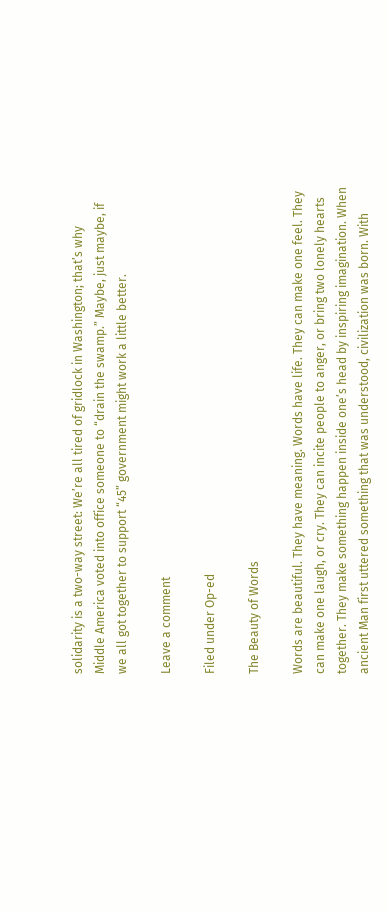solidarity is a two-way street: We’re all tired of gridlock in Washington; that’s why Middle America voted into office someone to “drain the swamp.” Maybe, just maybe, if we all got together to support “45” government might work a little better.

Leave a comment

Filed under Op-ed

The Beauty of Words

Words are beautiful. They have meaning. Words have life. They can make one feel. They can make one laugh, or cry. They can incite people to anger, or bring two lonely hearts together. They make something happen inside one’s head by inspiring imagination. When ancient Man first uttered something that was understood, civilization was born. With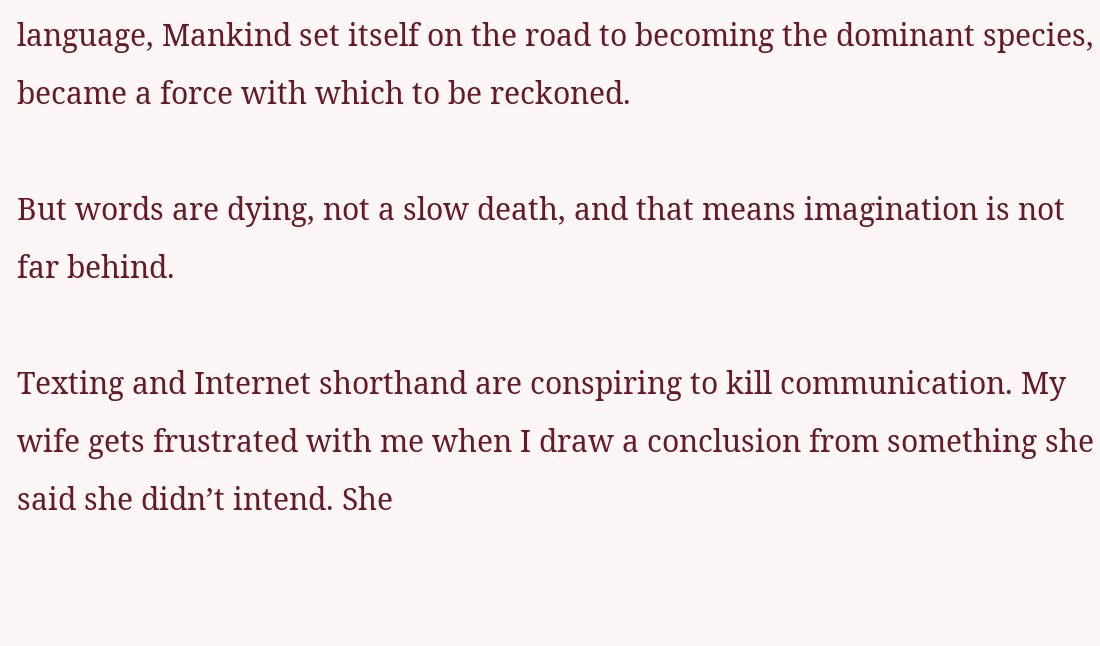language, Mankind set itself on the road to becoming the dominant species, became a force with which to be reckoned.

But words are dying, not a slow death, and that means imagination is not far behind.

Texting and Internet shorthand are conspiring to kill communication. My wife gets frustrated with me when I draw a conclusion from something she said she didn’t intend. She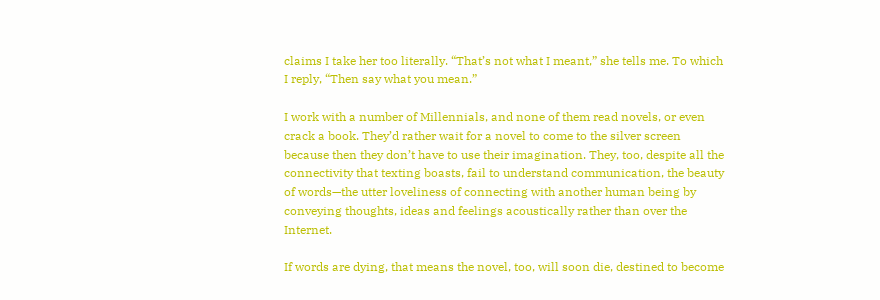claims I take her too literally. “That’s not what I meant,” she tells me. To which I reply, “Then say what you mean.”

I work with a number of Millennials, and none of them read novels, or even crack a book. They’d rather wait for a novel to come to the silver screen because then they don’t have to use their imagination. They, too, despite all the connectivity that texting boasts, fail to understand communication, the beauty of words—the utter loveliness of connecting with another human being by conveying thoughts, ideas and feelings acoustically rather than over the Internet.

If words are dying, that means the novel, too, will soon die, destined to become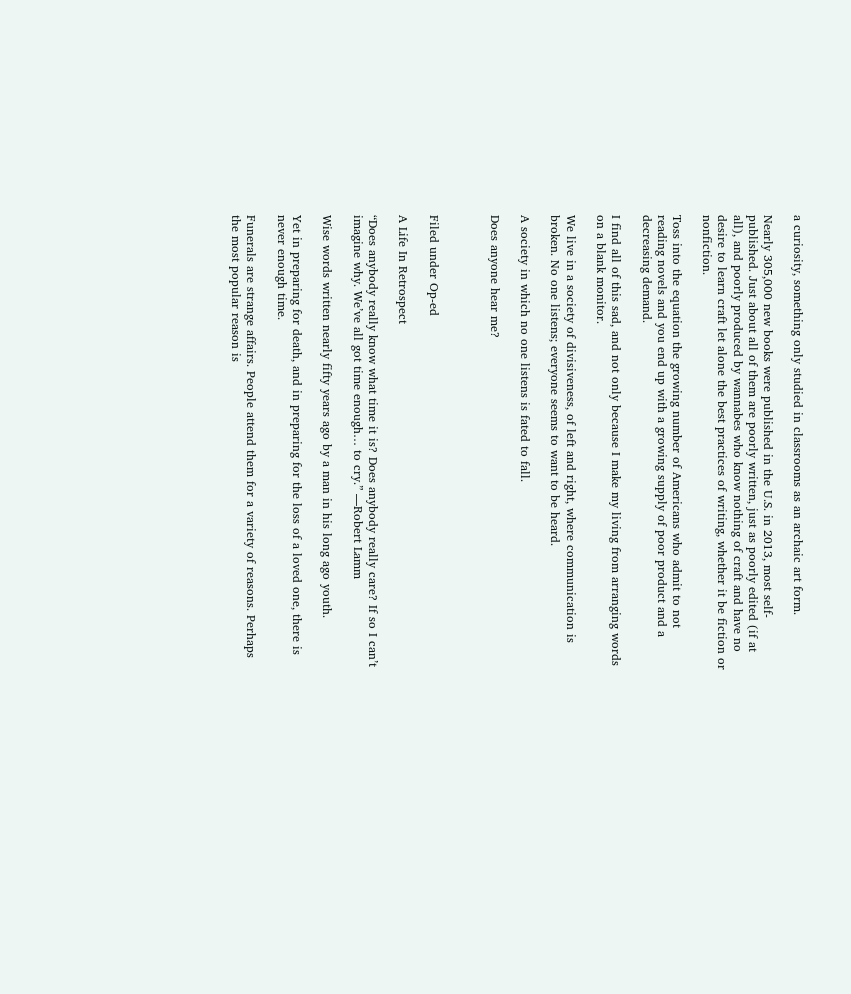a curiosity, something only studied in classrooms as an archaic art form.

Nearly 305,000 new books were published in the U.S. in 2013, most self-published. Just about all of them are poorly written, just as poorly edited (if at all), and poorly produced by wannabes who know nothing of craft and have no desire to learn craft let alone the best practices of writing, whether it be fiction or nonfiction.

Toss into the equation the growing number of Americans who admit to not reading novels and you end up with a growing supply of poor product and a decreasing demand.

I find all of this sad, and not only because I make my living from arranging words on a blank monitor.

We live in a society of divisiveness, of left and right, where communication is broken. No one listens; everyone seems to want to be heard.

A society in which no one listens is fated to fall.

Does anyone hear me?



Filed under Op-ed

A Life In Retrospect

“Does anybody really know what time it is? Does anybody really care? If so I can’t imagine why. We’ve all got time enough… to cry.” —Robert Lamm

Wise words written nearly fifty years ago by a man in his long ago youth.

Yet in preparing for death, and in preparing for the loss of a loved one, there is never enough time.

Funerals are strange affairs. People attend them for a variety of reasons. Perhaps the most popular reason is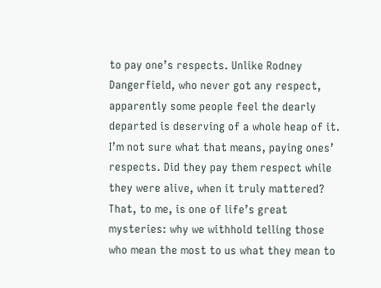to pay one’s respects. Unlike Rodney Dangerfield, who never got any respect, apparently some people feel the dearly departed is deserving of a whole heap of it. I’m not sure what that means, paying ones’ respects. Did they pay them respect while they were alive, when it truly mattered? That, to me, is one of life’s great mysteries: why we withhold telling those who mean the most to us what they mean to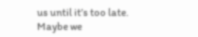us until it’s too late. Maybe we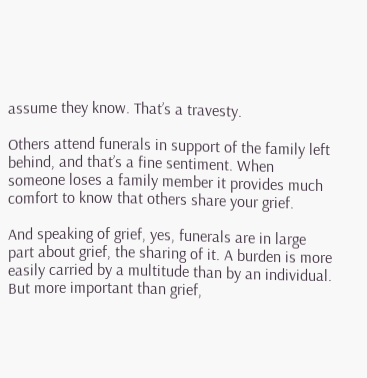assume they know. That’s a travesty.

Others attend funerals in support of the family left behind, and that’s a fine sentiment. When someone loses a family member it provides much comfort to know that others share your grief.

And speaking of grief, yes, funerals are in large part about grief, the sharing of it. A burden is more easily carried by a multitude than by an individual. But more important than grief,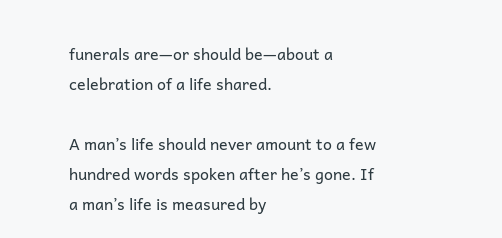funerals are—or should be—about a celebration of a life shared.

A man’s life should never amount to a few hundred words spoken after he’s gone. If a man’s life is measured by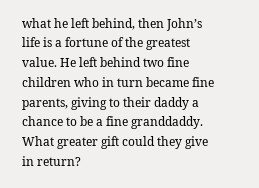what he left behind, then John’s life is a fortune of the greatest value. He left behind two fine children who in turn became fine parents, giving to their daddy a chance to be a fine granddaddy. What greater gift could they give in return?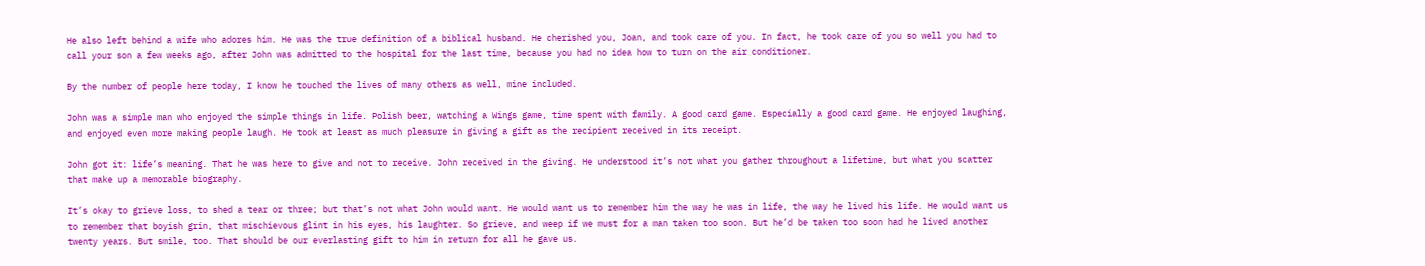He also left behind a wife who adores him. He was the true definition of a biblical husband. He cherished you, Joan, and took care of you. In fact, he took care of you so well you had to call your son a few weeks ago, after John was admitted to the hospital for the last time, because you had no idea how to turn on the air conditioner.

By the number of people here today, I know he touched the lives of many others as well, mine included.

John was a simple man who enjoyed the simple things in life. Polish beer, watching a Wings game, time spent with family. A good card game. Especially a good card game. He enjoyed laughing, and enjoyed even more making people laugh. He took at least as much pleasure in giving a gift as the recipient received in its receipt.

John got it: life’s meaning. That he was here to give and not to receive. John received in the giving. He understood it’s not what you gather throughout a lifetime, but what you scatter that make up a memorable biography.

It’s okay to grieve loss, to shed a tear or three; but that’s not what John would want. He would want us to remember him the way he was in life, the way he lived his life. He would want us to remember that boyish grin, that mischievous glint in his eyes, his laughter. So grieve, and weep if we must for a man taken too soon. But he’d be taken too soon had he lived another twenty years. But smile, too. That should be our everlasting gift to him in return for all he gave us.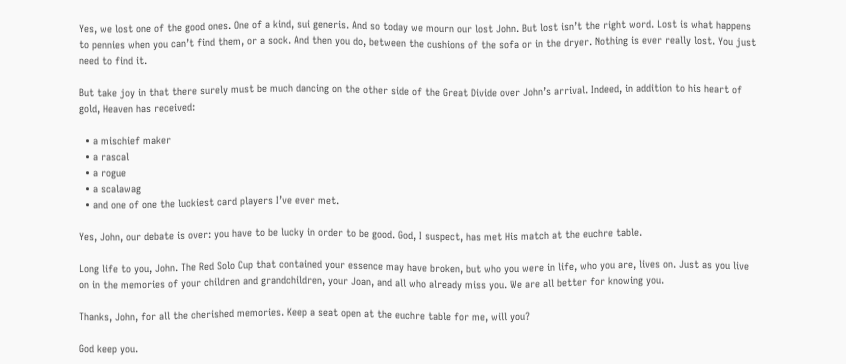Yes, we lost one of the good ones. One of a kind, sui generis. And so today we mourn our lost John. But lost isn’t the right word. Lost is what happens to pennies when you can’t find them, or a sock. And then you do, between the cushions of the sofa or in the dryer. Nothing is ever really lost. You just need to find it.

But take joy in that there surely must be much dancing on the other side of the Great Divide over John’s arrival. Indeed, in addition to his heart of gold, Heaven has received:

  • a mischief maker
  • a rascal
  • a rogue
  • a scalawag
  • and one of one the luckiest card players I’ve ever met.

Yes, John, our debate is over: you have to be lucky in order to be good. God, I suspect, has met His match at the euchre table.

Long life to you, John. The Red Solo Cup that contained your essence may have broken, but who you were in life, who you are, lives on. Just as you live on in the memories of your children and grandchildren, your Joan, and all who already miss you. We are all better for knowing you.

Thanks, John, for all the cherished memories. Keep a seat open at the euchre table for me, will you?

God keep you.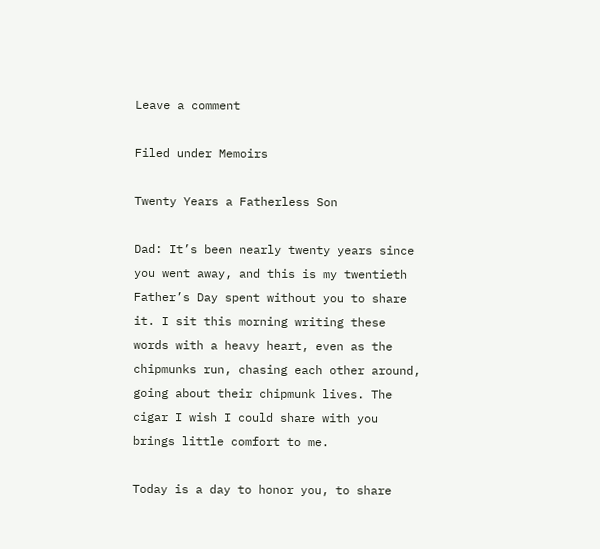Leave a comment

Filed under Memoirs

Twenty Years a Fatherless Son

Dad: It’s been nearly twenty years since you went away, and this is my twentieth Father’s Day spent without you to share it. I sit this morning writing these words with a heavy heart, even as the chipmunks run, chasing each other around, going about their chipmunk lives. The cigar I wish I could share with you brings little comfort to me.

Today is a day to honor you, to share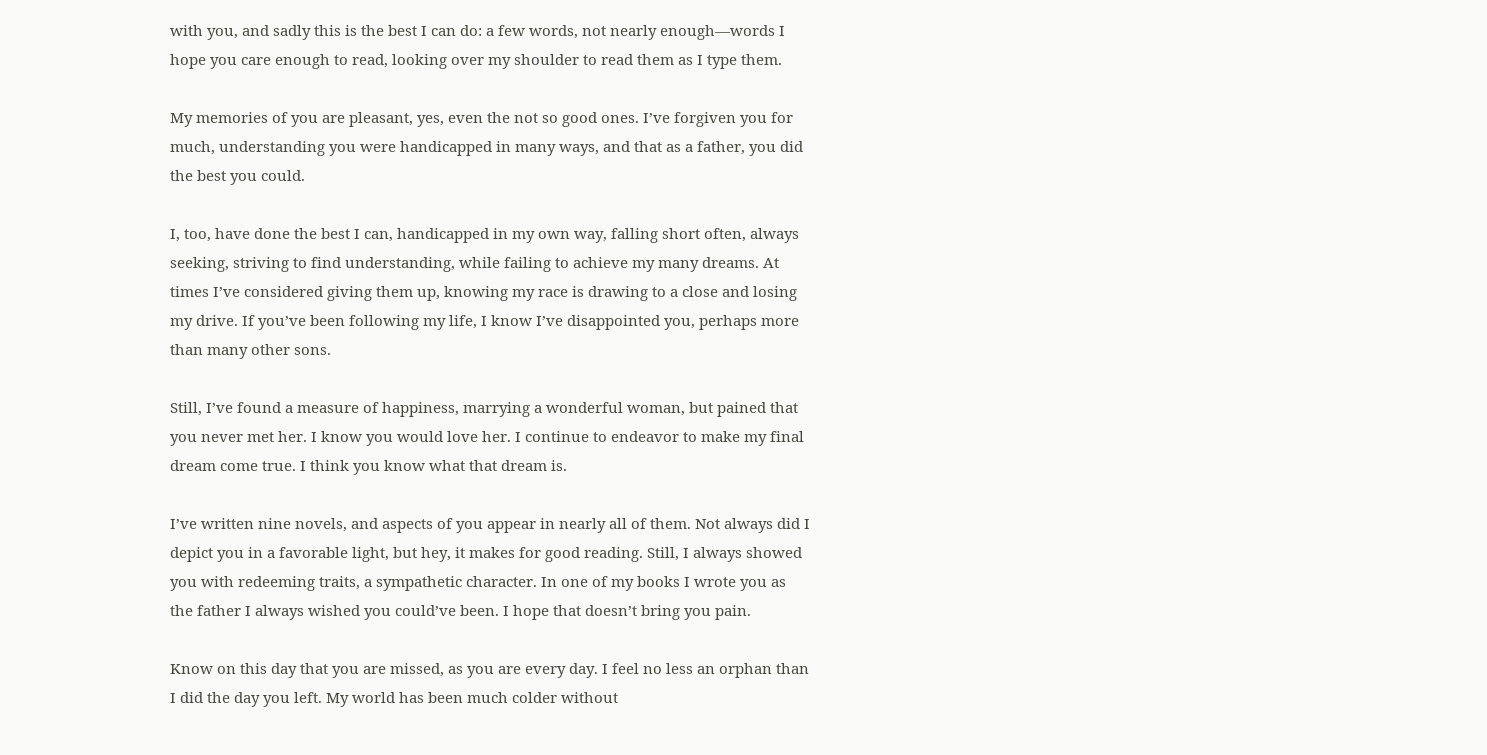with you, and sadly this is the best I can do: a few words, not nearly enough—words I hope you care enough to read, looking over my shoulder to read them as I type them.

My memories of you are pleasant, yes, even the not so good ones. I’ve forgiven you for much, understanding you were handicapped in many ways, and that as a father, you did the best you could.

I, too, have done the best I can, handicapped in my own way, falling short often, always seeking, striving to find understanding, while failing to achieve my many dreams. At times I’ve considered giving them up, knowing my race is drawing to a close and losing my drive. If you’ve been following my life, I know I’ve disappointed you, perhaps more than many other sons.

Still, I’ve found a measure of happiness, marrying a wonderful woman, but pained that you never met her. I know you would love her. I continue to endeavor to make my final dream come true. I think you know what that dream is.

I’ve written nine novels, and aspects of you appear in nearly all of them. Not always did I depict you in a favorable light, but hey, it makes for good reading. Still, I always showed you with redeeming traits, a sympathetic character. In one of my books I wrote you as the father I always wished you could’ve been. I hope that doesn’t bring you pain.

Know on this day that you are missed, as you are every day. I feel no less an orphan than I did the day you left. My world has been much colder without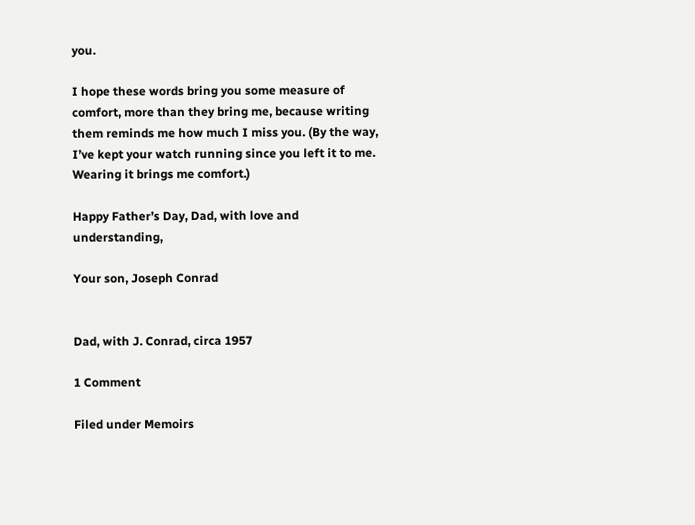you.

I hope these words bring you some measure of comfort, more than they bring me, because writing them reminds me how much I miss you. (By the way, I’ve kept your watch running since you left it to me. Wearing it brings me comfort.)

Happy Father’s Day, Dad, with love and understanding,

Your son, Joseph Conrad


Dad, with J. Conrad, circa 1957

1 Comment

Filed under Memoirs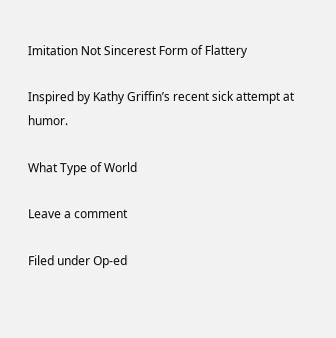Imitation Not Sincerest Form of Flattery

Inspired by Kathy Griffin’s recent sick attempt at humor.

What Type of World

Leave a comment

Filed under Op-ed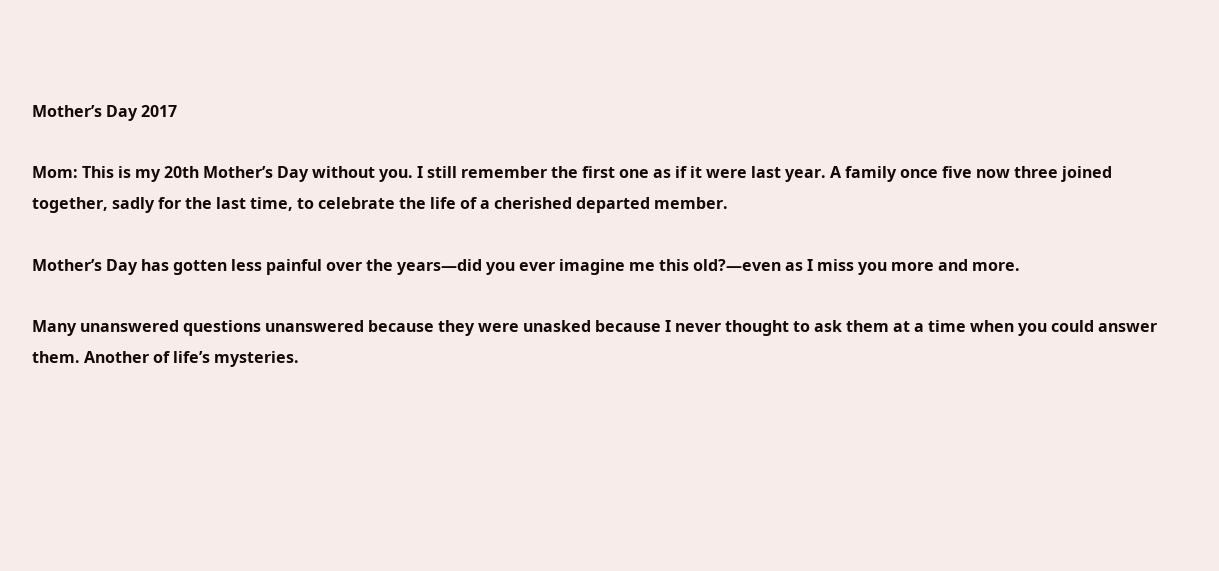Mother’s Day 2017

Mom: This is my 20th Mother’s Day without you. I still remember the first one as if it were last year. A family once five now three joined together, sadly for the last time, to celebrate the life of a cherished departed member.

Mother’s Day has gotten less painful over the years—did you ever imagine me this old?—even as I miss you more and more.

Many unanswered questions unanswered because they were unasked because I never thought to ask them at a time when you could answer them. Another of life’s mysteries.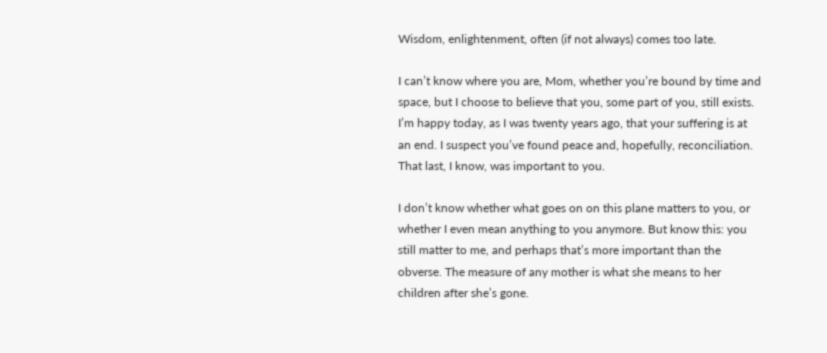Wisdom, enlightenment, often (if not always) comes too late.

I can’t know where you are, Mom, whether you’re bound by time and space, but I choose to believe that you, some part of you, still exists. I’m happy today, as I was twenty years ago, that your suffering is at an end. I suspect you’ve found peace and, hopefully, reconciliation. That last, I know, was important to you.

I don’t know whether what goes on on this plane matters to you, or whether I even mean anything to you anymore. But know this: you still matter to me, and perhaps that’s more important than the obverse. The measure of any mother is what she means to her children after she’s gone.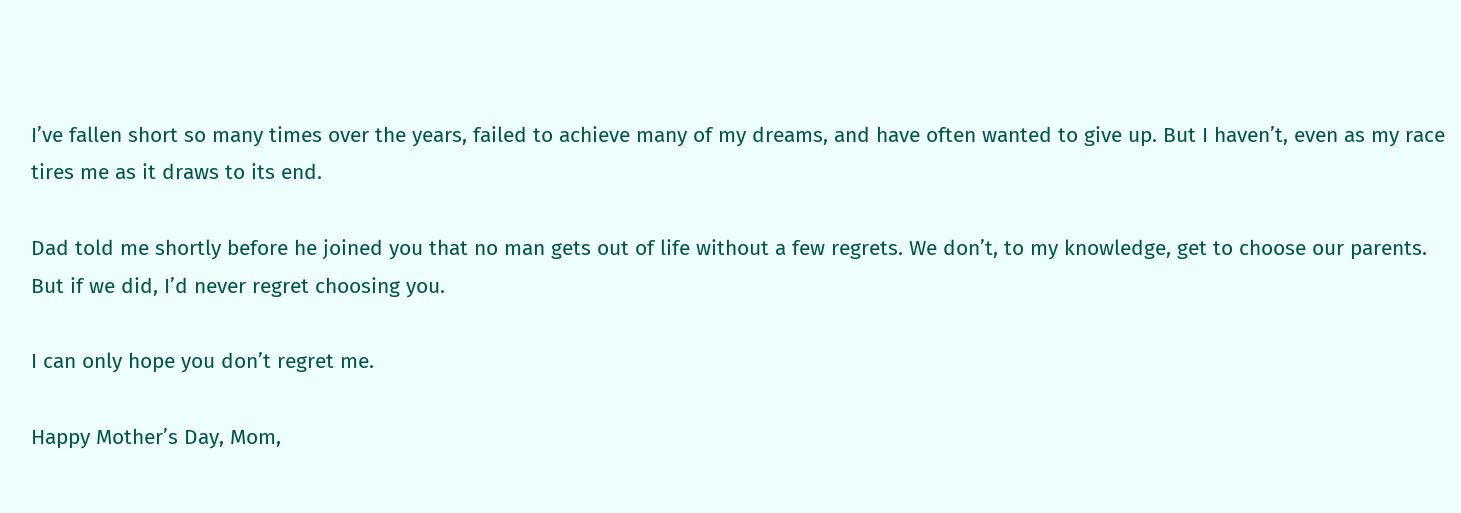I’ve fallen short so many times over the years, failed to achieve many of my dreams, and have often wanted to give up. But I haven’t, even as my race tires me as it draws to its end.

Dad told me shortly before he joined you that no man gets out of life without a few regrets. We don’t, to my knowledge, get to choose our parents. But if we did, I’d never regret choosing you.

I can only hope you don’t regret me.

Happy Mother’s Day, Mom,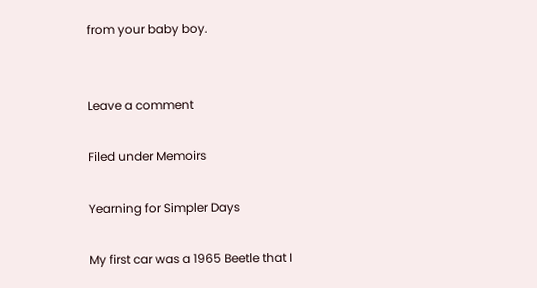from your baby boy.


Leave a comment

Filed under Memoirs

Yearning for Simpler Days

My first car was a 1965 Beetle that I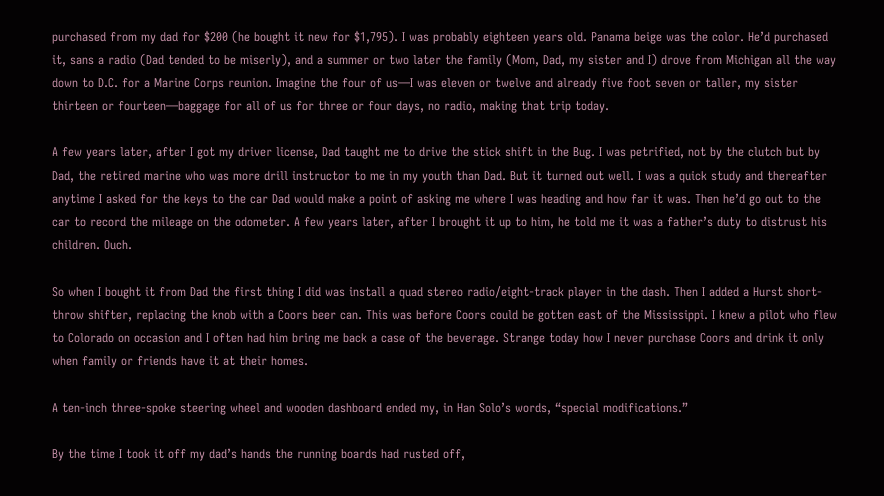purchased from my dad for $200 (he bought it new for $1,795). I was probably eighteen years old. Panama beige was the color. He’d purchased it, sans a radio (Dad tended to be miserly), and a summer or two later the family (Mom, Dad, my sister and I) drove from Michigan all the way down to D.C. for a Marine Corps reunion. Imagine the four of us—I was eleven or twelve and already five foot seven or taller, my sister thirteen or fourteen—baggage for all of us for three or four days, no radio, making that trip today.

A few years later, after I got my driver license, Dad taught me to drive the stick shift in the Bug. I was petrified, not by the clutch but by Dad, the retired marine who was more drill instructor to me in my youth than Dad. But it turned out well. I was a quick study and thereafter anytime I asked for the keys to the car Dad would make a point of asking me where I was heading and how far it was. Then he’d go out to the car to record the mileage on the odometer. A few years later, after I brought it up to him, he told me it was a father’s duty to distrust his children. Ouch.

So when I bought it from Dad the first thing I did was install a quad stereo radio/eight-track player in the dash. Then I added a Hurst short-throw shifter, replacing the knob with a Coors beer can. This was before Coors could be gotten east of the Mississippi. I knew a pilot who flew to Colorado on occasion and I often had him bring me back a case of the beverage. Strange today how I never purchase Coors and drink it only when family or friends have it at their homes.

A ten-inch three-spoke steering wheel and wooden dashboard ended my, in Han Solo’s words, “special modifications.”

By the time I took it off my dad’s hands the running boards had rusted off,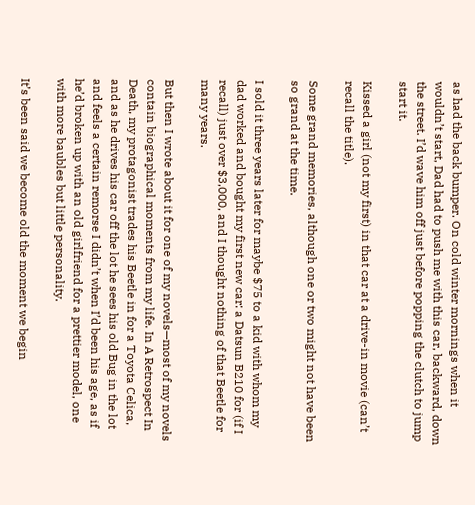as had the back bumper. On cold winter mornings when it wouldn’t start, Dad had to push me with this car, backward, down the street. I’d wave him off just before popping the clutch to jump start it.

Kissed a girl (not my first) in that car at a drive-in movie (can’t recall the title).

Some grand memories, although one or two might not have been so grand at the time.

I sold it three years later for maybe $75 to a kid with whom my dad worked and bought my first new car: a Datsun B210 for (if I recall) just over $3,000, and I thought nothing of that Beetle for many years.

But then I wrote about it for one of my novels—most of my novels contain biographical moments from my life. In A Retrospect In Death, my protagonist trades his Beetle in for a Toyota Celica, and as he drives his car off the lot he sees his old Bug in the lot and feels a certain remorse I didn’t when I’d been his age, as if he’d broken up with an old girlfriend for a prettier model, one with more baubles but little personality.

It’s been said we become old the moment we begin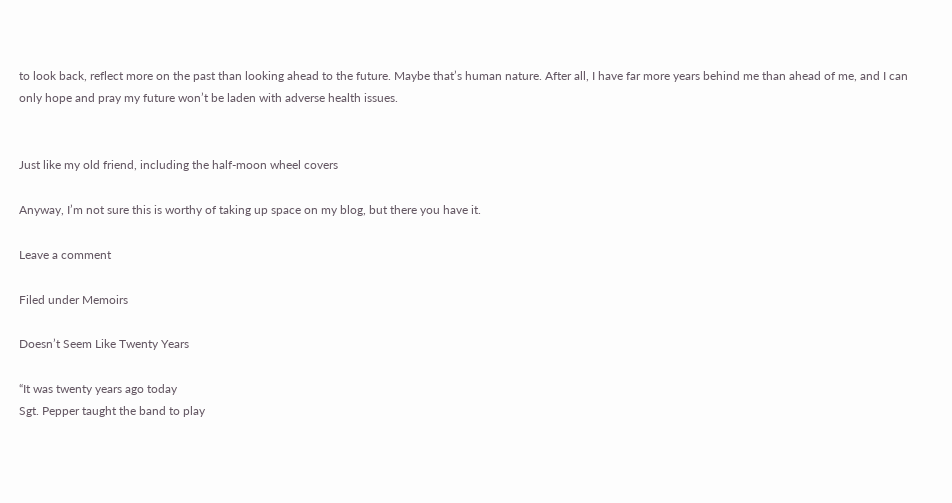to look back, reflect more on the past than looking ahead to the future. Maybe that’s human nature. After all, I have far more years behind me than ahead of me, and I can only hope and pray my future won’t be laden with adverse health issues.


Just like my old friend, including the half-moon wheel covers

Anyway, I’m not sure this is worthy of taking up space on my blog, but there you have it.

Leave a comment

Filed under Memoirs

Doesn’t Seem Like Twenty Years

“It was twenty years ago today
Sgt. Pepper taught the band to play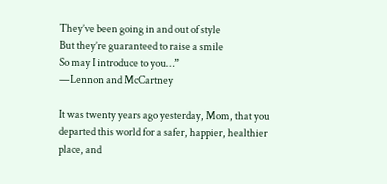They’ve been going in and out of style
But they’re guaranteed to raise a smile
So may I introduce to you…”
—Lennon and McCartney

It was twenty years ago yesterday, Mom, that you departed this world for a safer, happier, healthier place, and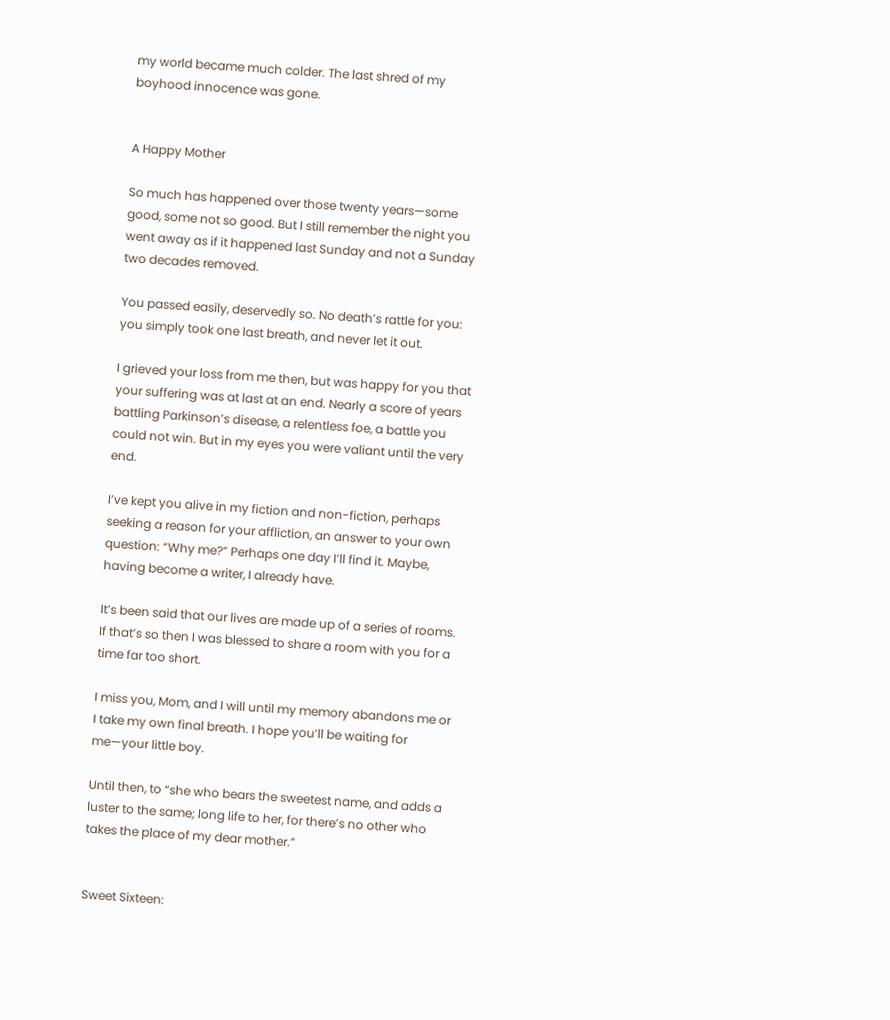my world became much colder. The last shred of my boyhood innocence was gone.


A Happy Mother

So much has happened over those twenty years—some good, some not so good. But I still remember the night you went away as if it happened last Sunday and not a Sunday two decades removed.

You passed easily, deservedly so. No death’s rattle for you: you simply took one last breath, and never let it out.

I grieved your loss from me then, but was happy for you that your suffering was at last at an end. Nearly a score of years battling Parkinson’s disease, a relentless foe, a battle you could not win. But in my eyes you were valiant until the very end.

I’ve kept you alive in my fiction and non-fiction, perhaps seeking a reason for your affliction, an answer to your own question: “Why me?” Perhaps one day I’ll find it. Maybe, having become a writer, I already have.

It’s been said that our lives are made up of a series of rooms. If that’s so then I was blessed to share a room with you for a time far too short.

I miss you, Mom, and I will until my memory abandons me or I take my own final breath. I hope you’ll be waiting for me—your little boy.

Until then, to “she who bears the sweetest name, and adds a luster to the same; long life to her, for there’s no other who takes the place of my dear mother.”


Sweet Sixteen: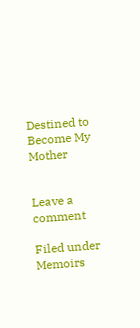Destined to Become My Mother


Leave a comment

Filed under Memoirs